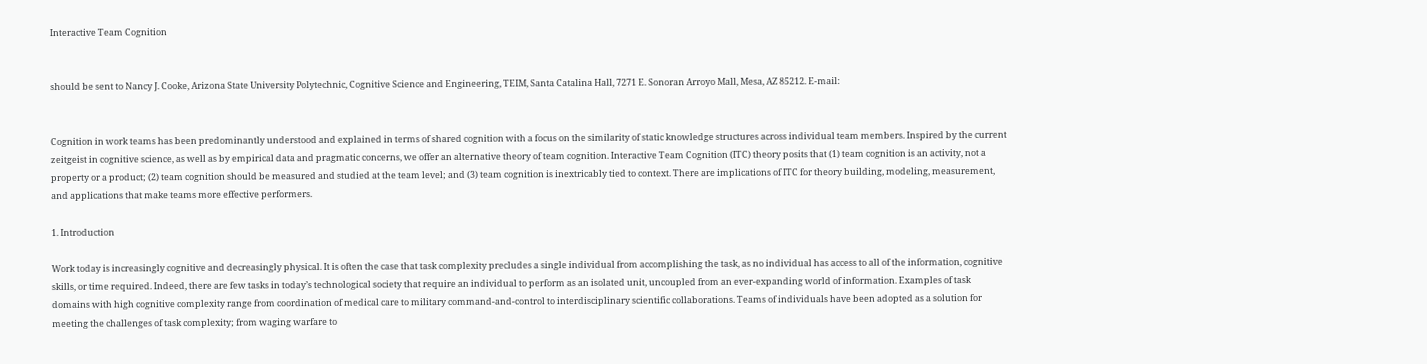Interactive Team Cognition


should be sent to Nancy J. Cooke, Arizona State University Polytechnic, Cognitive Science and Engineering, TEIM, Santa Catalina Hall, 7271 E. Sonoran Arroyo Mall, Mesa, AZ 85212. E-mail:


Cognition in work teams has been predominantly understood and explained in terms of shared cognition with a focus on the similarity of static knowledge structures across individual team members. Inspired by the current zeitgeist in cognitive science, as well as by empirical data and pragmatic concerns, we offer an alternative theory of team cognition. Interactive Team Cognition (ITC) theory posits that (1) team cognition is an activity, not a property or a product; (2) team cognition should be measured and studied at the team level; and (3) team cognition is inextricably tied to context. There are implications of ITC for theory building, modeling, measurement, and applications that make teams more effective performers.

1. Introduction

Work today is increasingly cognitive and decreasingly physical. It is often the case that task complexity precludes a single individual from accomplishing the task, as no individual has access to all of the information, cognitive skills, or time required. Indeed, there are few tasks in today’s technological society that require an individual to perform as an isolated unit, uncoupled from an ever-expanding world of information. Examples of task domains with high cognitive complexity range from coordination of medical care to military command-and-control to interdisciplinary scientific collaborations. Teams of individuals have been adopted as a solution for meeting the challenges of task complexity; from waging warfare to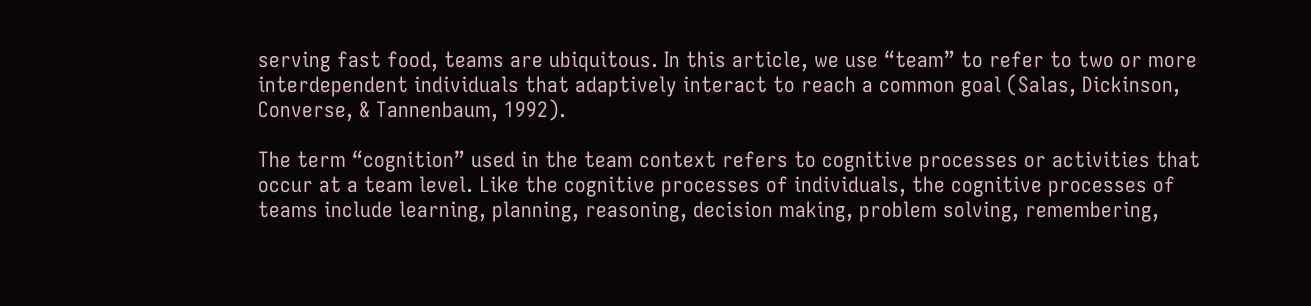serving fast food, teams are ubiquitous. In this article, we use “team” to refer to two or more interdependent individuals that adaptively interact to reach a common goal (Salas, Dickinson, Converse, & Tannenbaum, 1992).

The term “cognition” used in the team context refers to cognitive processes or activities that occur at a team level. Like the cognitive processes of individuals, the cognitive processes of teams include learning, planning, reasoning, decision making, problem solving, remembering,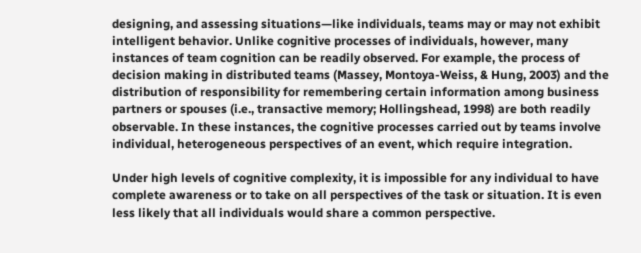designing, and assessing situations—like individuals, teams may or may not exhibit intelligent behavior. Unlike cognitive processes of individuals, however, many instances of team cognition can be readily observed. For example, the process of decision making in distributed teams (Massey, Montoya-Weiss, & Hung, 2003) and the distribution of responsibility for remembering certain information among business partners or spouses (i.e., transactive memory; Hollingshead, 1998) are both readily observable. In these instances, the cognitive processes carried out by teams involve individual, heterogeneous perspectives of an event, which require integration.

Under high levels of cognitive complexity, it is impossible for any individual to have complete awareness or to take on all perspectives of the task or situation. It is even less likely that all individuals would share a common perspective.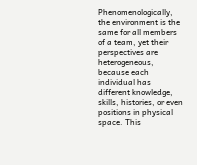Phenomenologically, the environment is the same for all members of a team, yet their perspectives are heterogeneous, because each individual has different knowledge, skills, histories, or even positions in physical space. This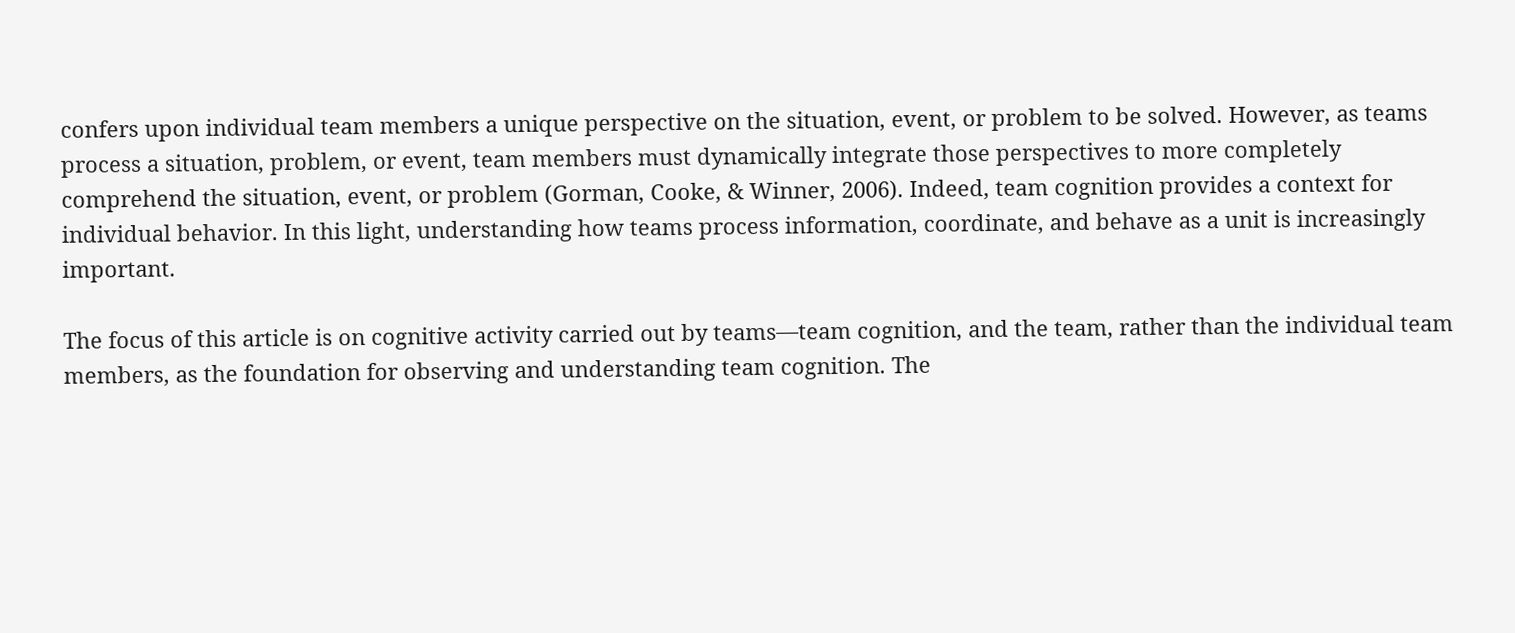confers upon individual team members a unique perspective on the situation, event, or problem to be solved. However, as teams process a situation, problem, or event, team members must dynamically integrate those perspectives to more completely comprehend the situation, event, or problem (Gorman, Cooke, & Winner, 2006). Indeed, team cognition provides a context for individual behavior. In this light, understanding how teams process information, coordinate, and behave as a unit is increasingly important.

The focus of this article is on cognitive activity carried out by teams—team cognition, and the team, rather than the individual team members, as the foundation for observing and understanding team cognition. The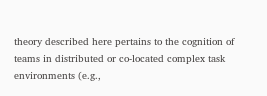theory described here pertains to the cognition of teams in distributed or co-located complex task environments (e.g.,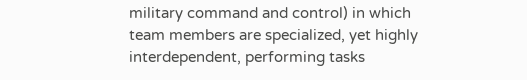military command and control) in which team members are specialized, yet highly interdependent, performing tasks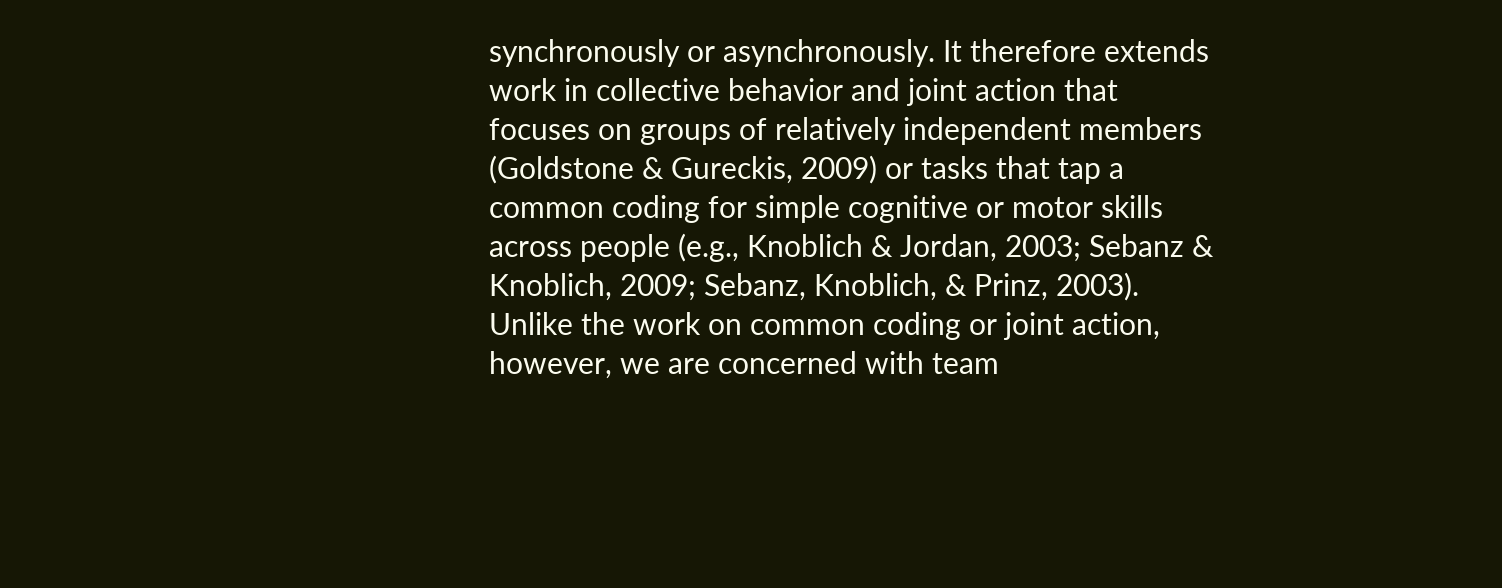synchronously or asynchronously. It therefore extends work in collective behavior and joint action that focuses on groups of relatively independent members (Goldstone & Gureckis, 2009) or tasks that tap a common coding for simple cognitive or motor skills across people (e.g., Knoblich & Jordan, 2003; Sebanz & Knoblich, 2009; Sebanz, Knoblich, & Prinz, 2003). Unlike the work on common coding or joint action, however, we are concerned with team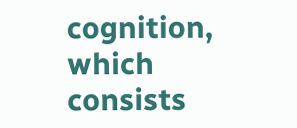cognition, which consists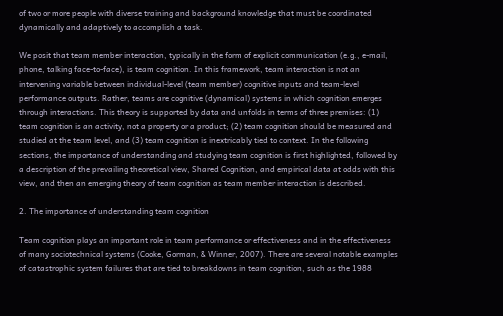of two or more people with diverse training and background knowledge that must be coordinated dynamically and adaptively to accomplish a task.

We posit that team member interaction, typically in the form of explicit communication (e.g., e-mail, phone, talking face-to-face), is team cognition. In this framework, team interaction is not an intervening variable between individual-level (team member) cognitive inputs and team-level performance outputs. Rather, teams are cognitive (dynamical) systems in which cognition emerges through interactions. This theory is supported by data and unfolds in terms of three premises: (1) team cognition is an activity, not a property or a product; (2) team cognition should be measured and studied at the team level, and (3) team cognition is inextricably tied to context. In the following sections, the importance of understanding and studying team cognition is first highlighted, followed by a description of the prevailing theoretical view, Shared Cognition, and empirical data at odds with this view, and then an emerging theory of team cognition as team member interaction is described.

2. The importance of understanding team cognition

Team cognition plays an important role in team performance or effectiveness and in the effectiveness of many sociotechnical systems (Cooke, Gorman, & Winner, 2007). There are several notable examples of catastrophic system failures that are tied to breakdowns in team cognition, such as the 1988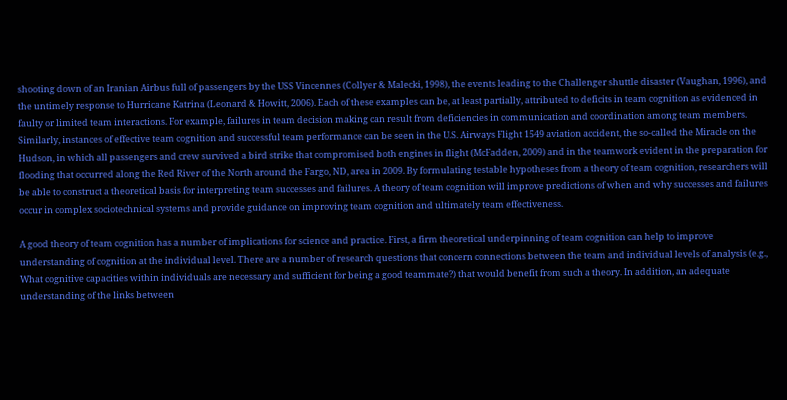shooting down of an Iranian Airbus full of passengers by the USS Vincennes (Collyer & Malecki, 1998), the events leading to the Challenger shuttle disaster (Vaughan, 1996), and the untimely response to Hurricane Katrina (Leonard & Howitt, 2006). Each of these examples can be, at least partially, attributed to deficits in team cognition as evidenced in faulty or limited team interactions. For example, failures in team decision making can result from deficiencies in communication and coordination among team members. Similarly, instances of effective team cognition and successful team performance can be seen in the U.S. Airways Flight 1549 aviation accident, the so-called the Miracle on the Hudson, in which all passengers and crew survived a bird strike that compromised both engines in flight (McFadden, 2009) and in the teamwork evident in the preparation for flooding that occurred along the Red River of the North around the Fargo, ND, area in 2009. By formulating testable hypotheses from a theory of team cognition, researchers will be able to construct a theoretical basis for interpreting team successes and failures. A theory of team cognition will improve predictions of when and why successes and failures occur in complex sociotechnical systems and provide guidance on improving team cognition and ultimately team effectiveness.

A good theory of team cognition has a number of implications for science and practice. First, a firm theoretical underpinning of team cognition can help to improve understanding of cognition at the individual level. There are a number of research questions that concern connections between the team and individual levels of analysis (e.g., What cognitive capacities within individuals are necessary and sufficient for being a good teammate?) that would benefit from such a theory. In addition, an adequate understanding of the links between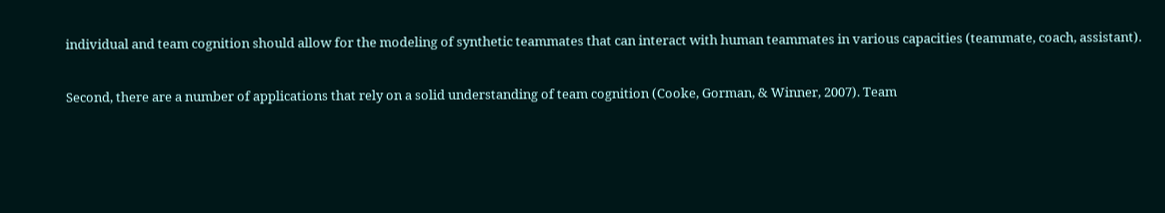individual and team cognition should allow for the modeling of synthetic teammates that can interact with human teammates in various capacities (teammate, coach, assistant).

Second, there are a number of applications that rely on a solid understanding of team cognition (Cooke, Gorman, & Winner, 2007). Team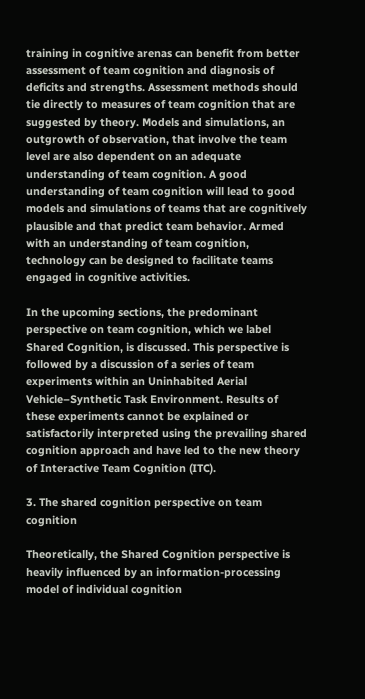training in cognitive arenas can benefit from better assessment of team cognition and diagnosis of deficits and strengths. Assessment methods should tie directly to measures of team cognition that are suggested by theory. Models and simulations, an outgrowth of observation, that involve the team level are also dependent on an adequate understanding of team cognition. A good understanding of team cognition will lead to good models and simulations of teams that are cognitively plausible and that predict team behavior. Armed with an understanding of team cognition, technology can be designed to facilitate teams engaged in cognitive activities.

In the upcoming sections, the predominant perspective on team cognition, which we label Shared Cognition, is discussed. This perspective is followed by a discussion of a series of team experiments within an Uninhabited Aerial Vehicle–Synthetic Task Environment. Results of these experiments cannot be explained or satisfactorily interpreted using the prevailing shared cognition approach and have led to the new theory of Interactive Team Cognition (ITC).

3. The shared cognition perspective on team cognition

Theoretically, the Shared Cognition perspective is heavily influenced by an information-processing model of individual cognition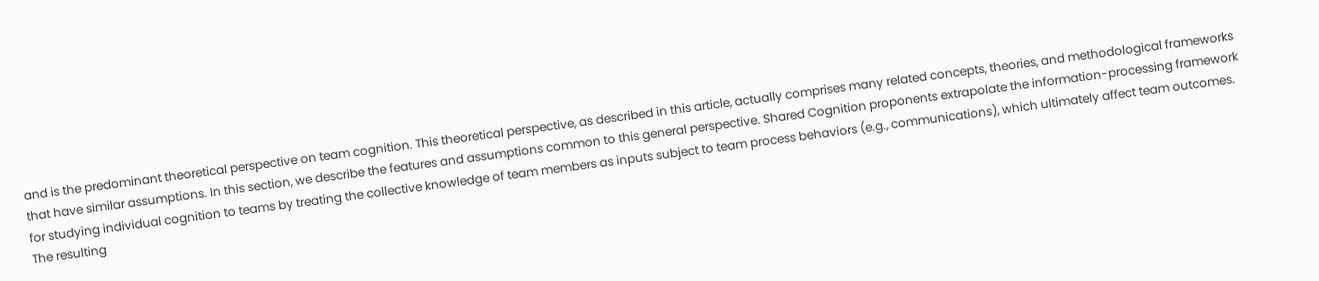and is the predominant theoretical perspective on team cognition. This theoretical perspective, as described in this article, actually comprises many related concepts, theories, and methodological frameworks that have similar assumptions. In this section, we describe the features and assumptions common to this general perspective. Shared Cognition proponents extrapolate the information-processing framework for studying individual cognition to teams by treating the collective knowledge of team members as inputs subject to team process behaviors (e.g., communications), which ultimately affect team outcomes. The resulting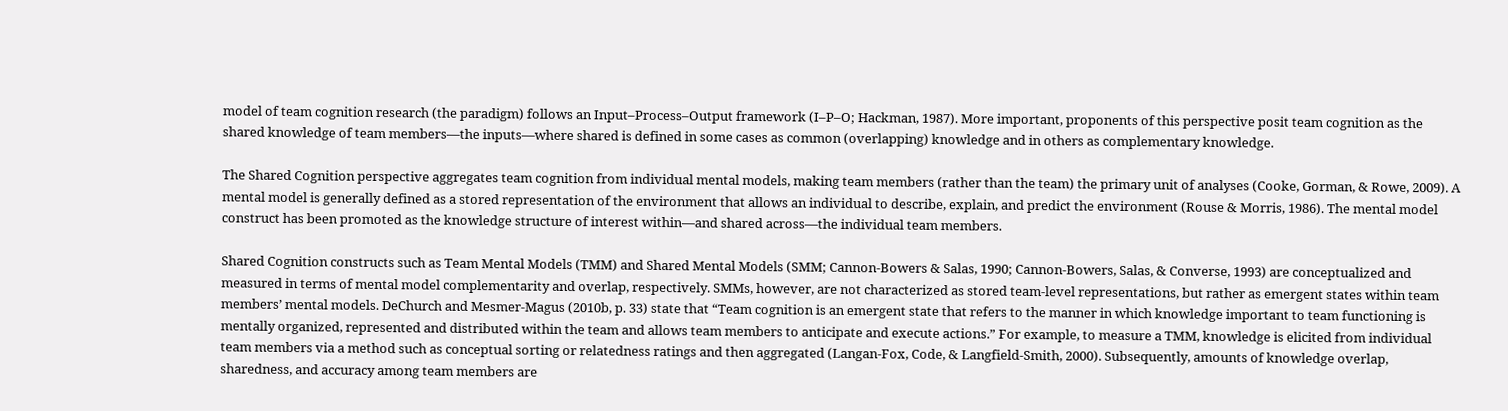model of team cognition research (the paradigm) follows an Input–Process–Output framework (I–P–O; Hackman, 1987). More important, proponents of this perspective posit team cognition as the shared knowledge of team members—the inputs—where shared is defined in some cases as common (overlapping) knowledge and in others as complementary knowledge.

The Shared Cognition perspective aggregates team cognition from individual mental models, making team members (rather than the team) the primary unit of analyses (Cooke, Gorman, & Rowe, 2009). A mental model is generally defined as a stored representation of the environment that allows an individual to describe, explain, and predict the environment (Rouse & Morris, 1986). The mental model construct has been promoted as the knowledge structure of interest within—and shared across—the individual team members.

Shared Cognition constructs such as Team Mental Models (TMM) and Shared Mental Models (SMM; Cannon-Bowers & Salas, 1990; Cannon-Bowers, Salas, & Converse, 1993) are conceptualized and measured in terms of mental model complementarity and overlap, respectively. SMMs, however, are not characterized as stored team-level representations, but rather as emergent states within team members’ mental models. DeChurch and Mesmer-Magus (2010b, p. 33) state that “Team cognition is an emergent state that refers to the manner in which knowledge important to team functioning is mentally organized, represented and distributed within the team and allows team members to anticipate and execute actions.” For example, to measure a TMM, knowledge is elicited from individual team members via a method such as conceptual sorting or relatedness ratings and then aggregated (Langan-Fox, Code, & Langfield-Smith, 2000). Subsequently, amounts of knowledge overlap, sharedness, and accuracy among team members are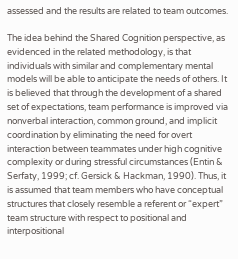assessed and the results are related to team outcomes.

The idea behind the Shared Cognition perspective, as evidenced in the related methodology, is that individuals with similar and complementary mental models will be able to anticipate the needs of others. It is believed that through the development of a shared set of expectations, team performance is improved via nonverbal interaction, common ground, and implicit coordination by eliminating the need for overt interaction between teammates under high cognitive complexity or during stressful circumstances (Entin & Serfaty, 1999; cf. Gersick & Hackman, 1990). Thus, it is assumed that team members who have conceptual structures that closely resemble a referent or “expert” team structure with respect to positional and interpositional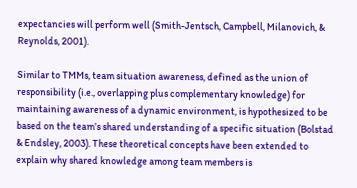expectancies will perform well (Smith-Jentsch, Campbell, Milanovich, & Reynolds, 2001).

Similar to TMMs, team situation awareness, defined as the union of responsibility (i.e., overlapping plus complementary knowledge) for maintaining awareness of a dynamic environment, is hypothesized to be based on the team’s shared understanding of a specific situation (Bolstad & Endsley, 2003). These theoretical concepts have been extended to explain why shared knowledge among team members is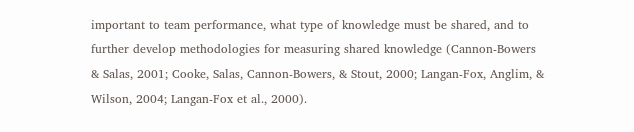important to team performance, what type of knowledge must be shared, and to further develop methodologies for measuring shared knowledge (Cannon-Bowers & Salas, 2001; Cooke, Salas, Cannon-Bowers, & Stout, 2000; Langan-Fox, Anglim, & Wilson, 2004; Langan-Fox et al., 2000).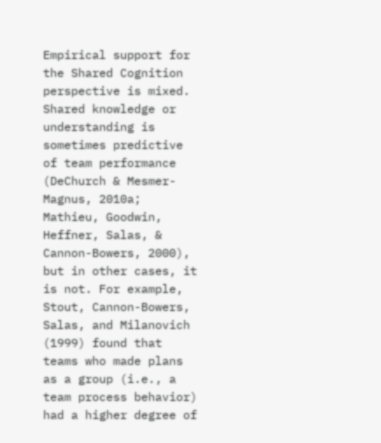Empirical support for the Shared Cognition perspective is mixed. Shared knowledge or understanding is sometimes predictive of team performance (DeChurch & Mesmer-Magnus, 2010a; Mathieu, Goodwin, Heffner, Salas, & Cannon-Bowers, 2000), but in other cases, it is not. For example, Stout, Cannon-Bowers, Salas, and Milanovich (1999) found that teams who made plans as a group (i.e., a team process behavior) had a higher degree of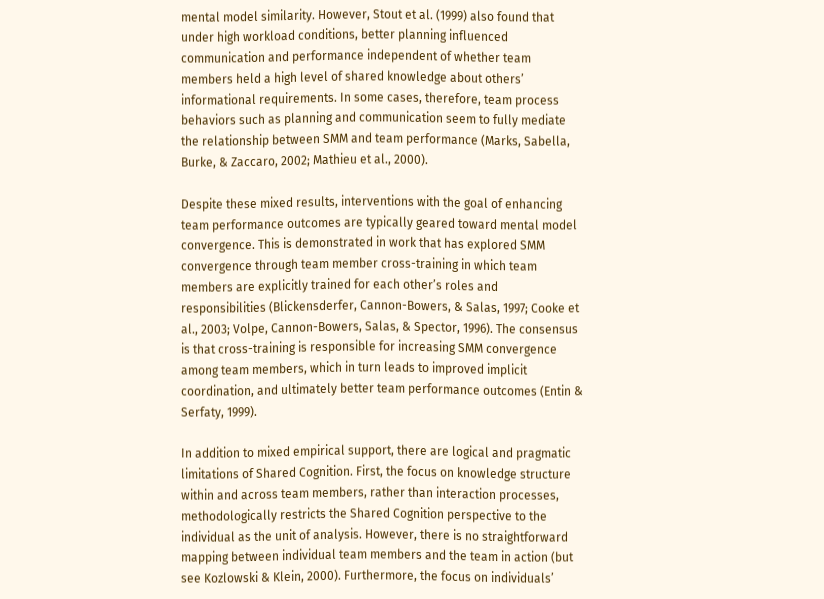mental model similarity. However, Stout et al. (1999) also found that under high workload conditions, better planning influenced communication and performance independent of whether team members held a high level of shared knowledge about others’ informational requirements. In some cases, therefore, team process behaviors such as planning and communication seem to fully mediate the relationship between SMM and team performance (Marks, Sabella, Burke, & Zaccaro, 2002; Mathieu et al., 2000).

Despite these mixed results, interventions with the goal of enhancing team performance outcomes are typically geared toward mental model convergence. This is demonstrated in work that has explored SMM convergence through team member cross-training in which team members are explicitly trained for each other’s roles and responsibilities (Blickensderfer, Cannon-Bowers, & Salas, 1997; Cooke et al., 2003; Volpe, Cannon-Bowers, Salas, & Spector, 1996). The consensus is that cross-training is responsible for increasing SMM convergence among team members, which in turn leads to improved implicit coordination, and ultimately better team performance outcomes (Entin & Serfaty, 1999).

In addition to mixed empirical support, there are logical and pragmatic limitations of Shared Cognition. First, the focus on knowledge structure within and across team members, rather than interaction processes, methodologically restricts the Shared Cognition perspective to the individual as the unit of analysis. However, there is no straightforward mapping between individual team members and the team in action (but see Kozlowski & Klein, 2000). Furthermore, the focus on individuals’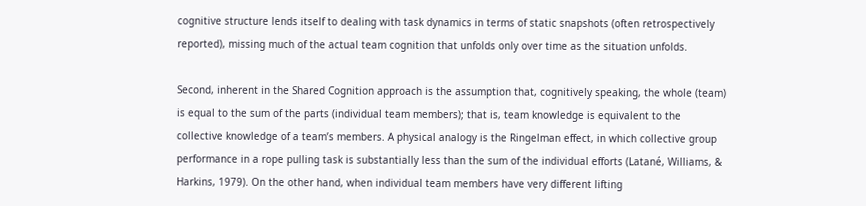cognitive structure lends itself to dealing with task dynamics in terms of static snapshots (often retrospectively reported), missing much of the actual team cognition that unfolds only over time as the situation unfolds.

Second, inherent in the Shared Cognition approach is the assumption that, cognitively speaking, the whole (team) is equal to the sum of the parts (individual team members); that is, team knowledge is equivalent to the collective knowledge of a team’s members. A physical analogy is the Ringelman effect, in which collective group performance in a rope pulling task is substantially less than the sum of the individual efforts (Latané, Williams, & Harkins, 1979). On the other hand, when individual team members have very different lifting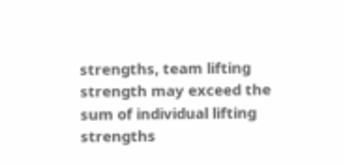strengths, team lifting strength may exceed the sum of individual lifting strengths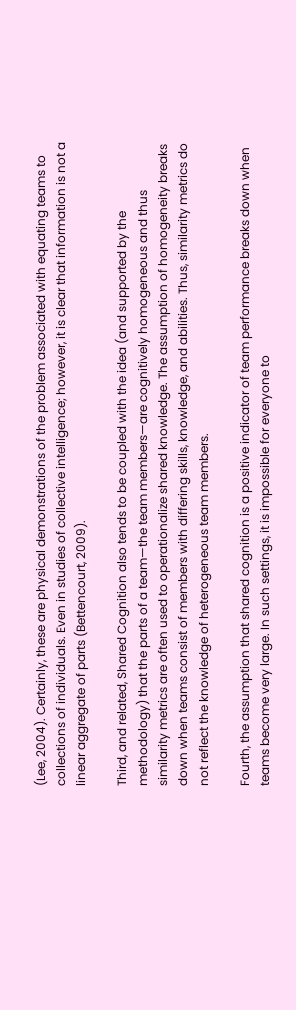(Lee, 2004). Certainly, these are physical demonstrations of the problem associated with equating teams to collections of individuals. Even in studies of collective intelligence; however, it is clear that information is not a linear aggregate of parts (Bettencourt, 2009).

Third, and related, Shared Cognition also tends to be coupled with the idea (and supported by the methodology) that the parts of a team—the team members—are cognitively homogeneous and thus similarity metrics are often used to operationalize shared knowledge. The assumption of homogeneity breaks down when teams consist of members with differing skills, knowledge, and abilities. Thus, similarity metrics do not reflect the knowledge of heterogeneous team members.

Fourth, the assumption that shared cognition is a positive indicator of team performance breaks down when teams become very large. In such settings, it is impossible for everyone to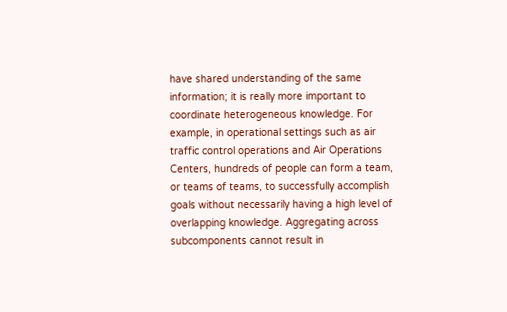have shared understanding of the same information; it is really more important to coordinate heterogeneous knowledge. For example, in operational settings such as air traffic control operations and Air Operations Centers, hundreds of people can form a team, or teams of teams, to successfully accomplish goals without necessarily having a high level of overlapping knowledge. Aggregating across subcomponents cannot result in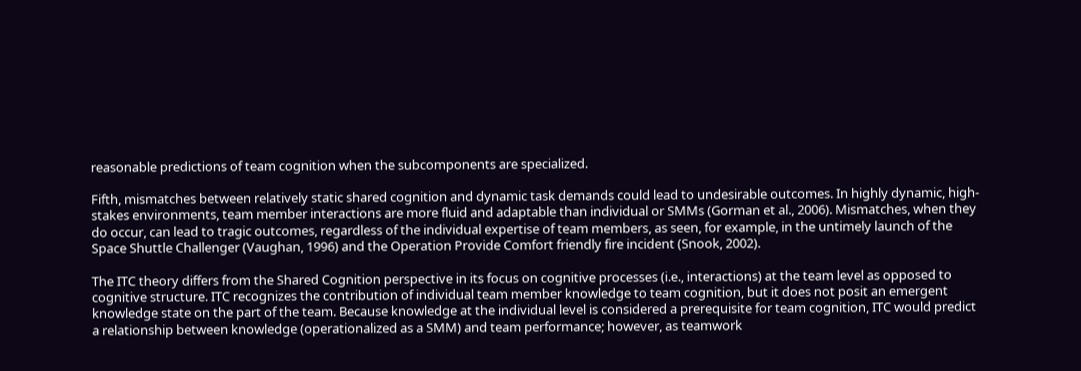reasonable predictions of team cognition when the subcomponents are specialized.

Fifth, mismatches between relatively static shared cognition and dynamic task demands could lead to undesirable outcomes. In highly dynamic, high-stakes environments, team member interactions are more fluid and adaptable than individual or SMMs (Gorman et al., 2006). Mismatches, when they do occur, can lead to tragic outcomes, regardless of the individual expertise of team members, as seen, for example, in the untimely launch of the Space Shuttle Challenger (Vaughan, 1996) and the Operation Provide Comfort friendly fire incident (Snook, 2002).

The ITC theory differs from the Shared Cognition perspective in its focus on cognitive processes (i.e., interactions) at the team level as opposed to cognitive structure. ITC recognizes the contribution of individual team member knowledge to team cognition, but it does not posit an emergent knowledge state on the part of the team. Because knowledge at the individual level is considered a prerequisite for team cognition, ITC would predict a relationship between knowledge (operationalized as a SMM) and team performance; however, as teamwork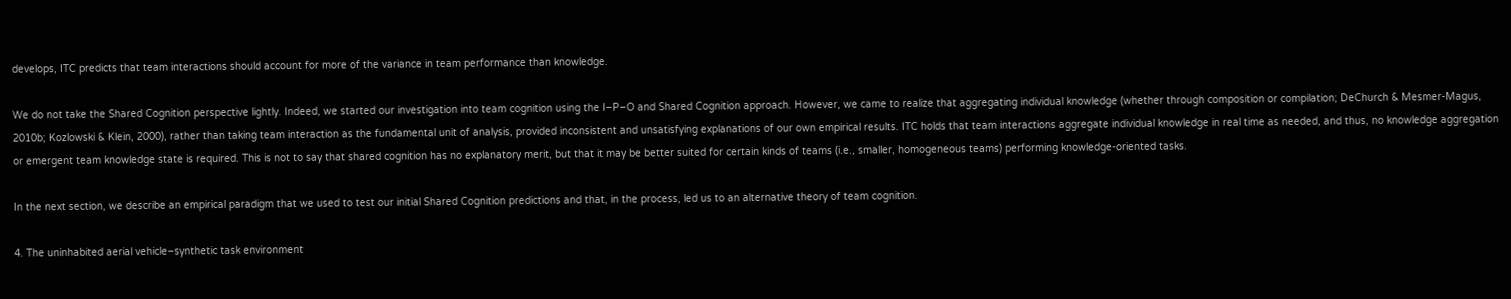develops, ITC predicts that team interactions should account for more of the variance in team performance than knowledge.

We do not take the Shared Cognition perspective lightly. Indeed, we started our investigation into team cognition using the I–P–O and Shared Cognition approach. However, we came to realize that aggregating individual knowledge (whether through composition or compilation; DeChurch & Mesmer-Magus, 2010b; Kozlowski & Klein, 2000), rather than taking team interaction as the fundamental unit of analysis, provided inconsistent and unsatisfying explanations of our own empirical results. ITC holds that team interactions aggregate individual knowledge in real time as needed, and thus, no knowledge aggregation or emergent team knowledge state is required. This is not to say that shared cognition has no explanatory merit, but that it may be better suited for certain kinds of teams (i.e., smaller, homogeneous teams) performing knowledge-oriented tasks.

In the next section, we describe an empirical paradigm that we used to test our initial Shared Cognition predictions and that, in the process, led us to an alternative theory of team cognition.

4. The uninhabited aerial vehicle–synthetic task environment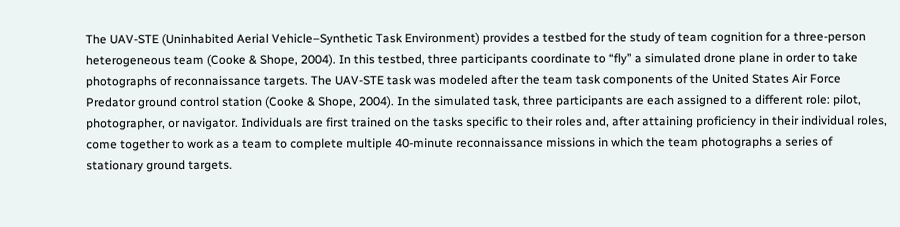The UAV-STE (Uninhabited Aerial Vehicle–Synthetic Task Environment) provides a testbed for the study of team cognition for a three-person heterogeneous team (Cooke & Shope, 2004). In this testbed, three participants coordinate to “fly” a simulated drone plane in order to take photographs of reconnaissance targets. The UAV-STE task was modeled after the team task components of the United States Air Force Predator ground control station (Cooke & Shope, 2004). In the simulated task, three participants are each assigned to a different role: pilot, photographer, or navigator. Individuals are first trained on the tasks specific to their roles and, after attaining proficiency in their individual roles, come together to work as a team to complete multiple 40-minute reconnaissance missions in which the team photographs a series of stationary ground targets.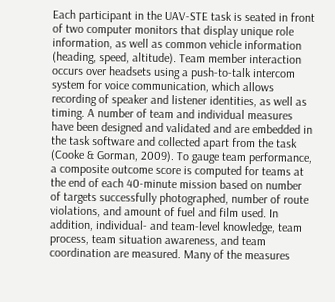Each participant in the UAV-STE task is seated in front of two computer monitors that display unique role information, as well as common vehicle information (heading, speed, altitude). Team member interaction occurs over headsets using a push-to-talk intercom system for voice communication, which allows recording of speaker and listener identities, as well as timing. A number of team and individual measures have been designed and validated and are embedded in the task software and collected apart from the task (Cooke & Gorman, 2009). To gauge team performance, a composite outcome score is computed for teams at the end of each 40-minute mission based on number of targets successfully photographed, number of route violations, and amount of fuel and film used. In addition, individual- and team-level knowledge, team process, team situation awareness, and team coordination are measured. Many of the measures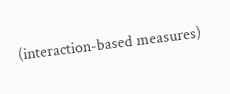(interaction-based measures)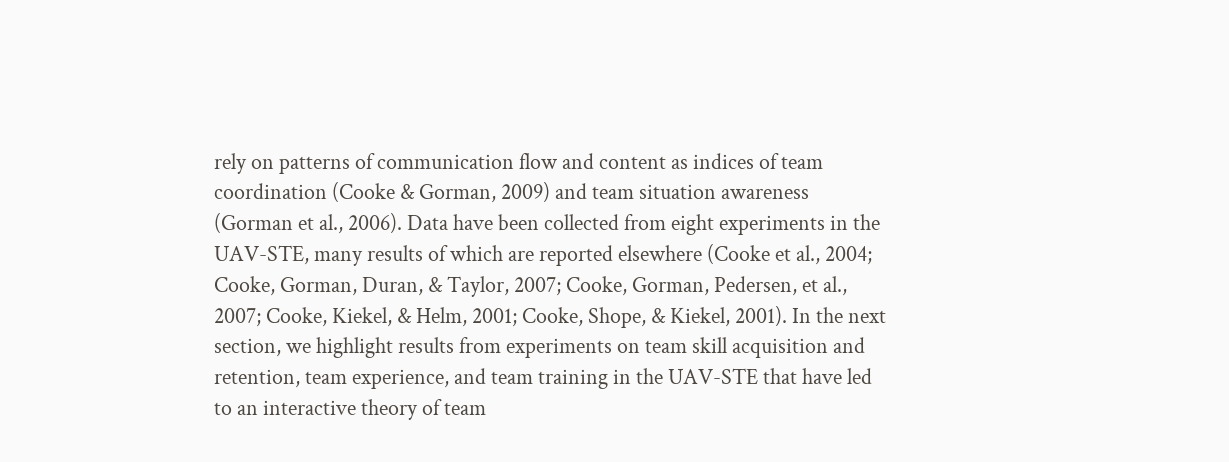rely on patterns of communication flow and content as indices of team coordination (Cooke & Gorman, 2009) and team situation awareness (Gorman et al., 2006). Data have been collected from eight experiments in the UAV-STE, many results of which are reported elsewhere (Cooke et al., 2004; Cooke, Gorman, Duran, & Taylor, 2007; Cooke, Gorman, Pedersen, et al., 2007; Cooke, Kiekel, & Helm, 2001; Cooke, Shope, & Kiekel, 2001). In the next section, we highlight results from experiments on team skill acquisition and retention, team experience, and team training in the UAV-STE that have led to an interactive theory of team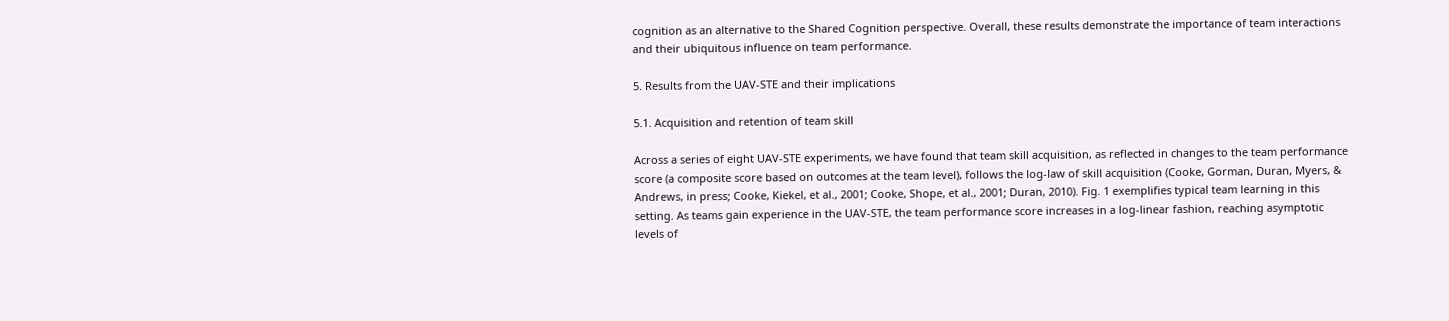cognition as an alternative to the Shared Cognition perspective. Overall, these results demonstrate the importance of team interactions and their ubiquitous influence on team performance.

5. Results from the UAV-STE and their implications

5.1. Acquisition and retention of team skill

Across a series of eight UAV-STE experiments, we have found that team skill acquisition, as reflected in changes to the team performance score (a composite score based on outcomes at the team level), follows the log-law of skill acquisition (Cooke, Gorman, Duran, Myers, & Andrews, in press; Cooke, Kiekel, et al., 2001; Cooke, Shope, et al., 2001; Duran, 2010). Fig. 1 exemplifies typical team learning in this setting. As teams gain experience in the UAV-STE, the team performance score increases in a log-linear fashion, reaching asymptotic levels of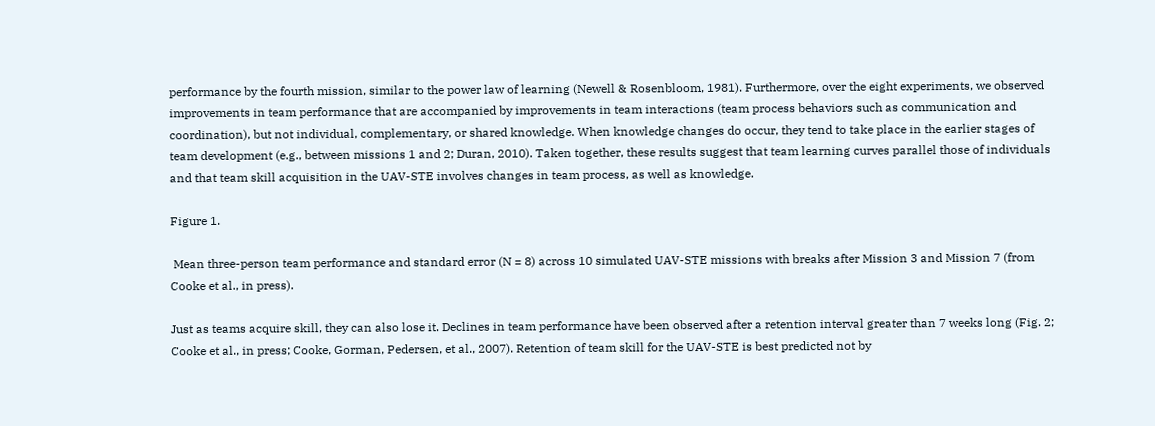performance by the fourth mission, similar to the power law of learning (Newell & Rosenbloom, 1981). Furthermore, over the eight experiments, we observed improvements in team performance that are accompanied by improvements in team interactions (team process behaviors such as communication and coordination), but not individual, complementary, or shared knowledge. When knowledge changes do occur, they tend to take place in the earlier stages of team development (e.g., between missions 1 and 2; Duran, 2010). Taken together, these results suggest that team learning curves parallel those of individuals and that team skill acquisition in the UAV-STE involves changes in team process, as well as knowledge.

Figure 1.

 Mean three-person team performance and standard error (N = 8) across 10 simulated UAV-STE missions with breaks after Mission 3 and Mission 7 (from Cooke et al., in press).

Just as teams acquire skill, they can also lose it. Declines in team performance have been observed after a retention interval greater than 7 weeks long (Fig. 2; Cooke et al., in press; Cooke, Gorman, Pedersen, et al., 2007). Retention of team skill for the UAV-STE is best predicted not by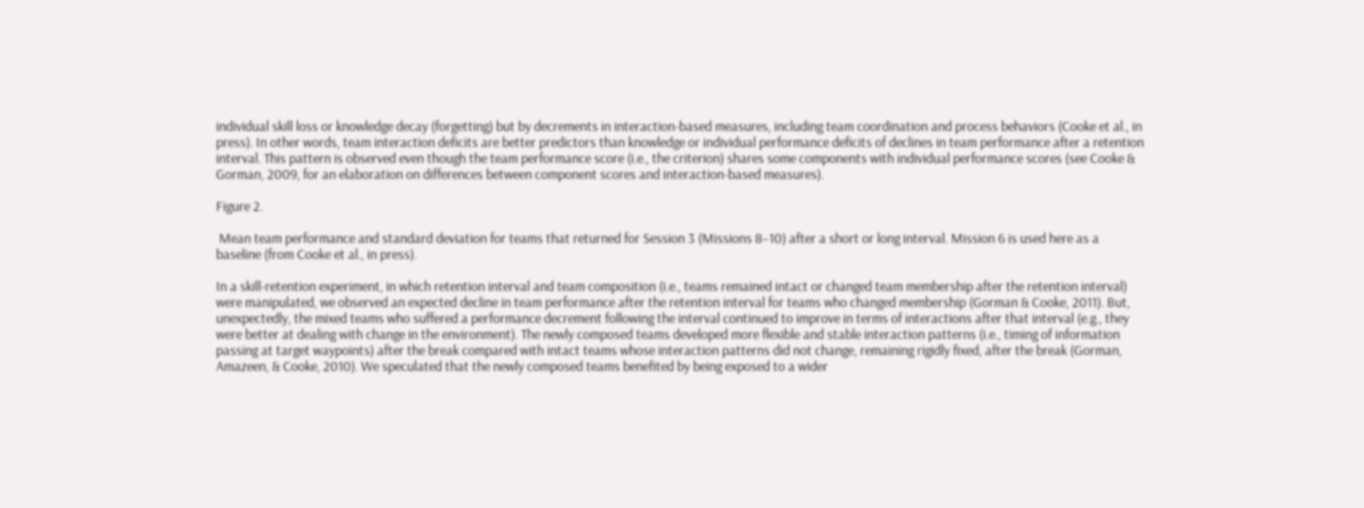individual skill loss or knowledge decay (forgetting) but by decrements in interaction-based measures, including team coordination and process behaviors (Cooke et al., in press). In other words, team interaction deficits are better predictors than knowledge or individual performance deficits of declines in team performance after a retention interval. This pattern is observed even though the team performance score (i.e., the criterion) shares some components with individual performance scores (see Cooke & Gorman, 2009, for an elaboration on differences between component scores and interaction-based measures).

Figure 2.

 Mean team performance and standard deviation for teams that returned for Session 3 (Missions 8–10) after a short or long interval. Mission 6 is used here as a baseline (from Cooke et al., in press).

In a skill-retention experiment, in which retention interval and team composition (i.e., teams remained intact or changed team membership after the retention interval) were manipulated, we observed an expected decline in team performance after the retention interval for teams who changed membership (Gorman & Cooke, 2011). But, unexpectedly, the mixed teams who suffered a performance decrement following the interval continued to improve in terms of interactions after that interval (e.g., they were better at dealing with change in the environment). The newly composed teams developed more flexible and stable interaction patterns (i.e., timing of information passing at target waypoints) after the break compared with intact teams whose interaction patterns did not change, remaining rigidly fixed, after the break (Gorman, Amazeen, & Cooke, 2010). We speculated that the newly composed teams benefited by being exposed to a wider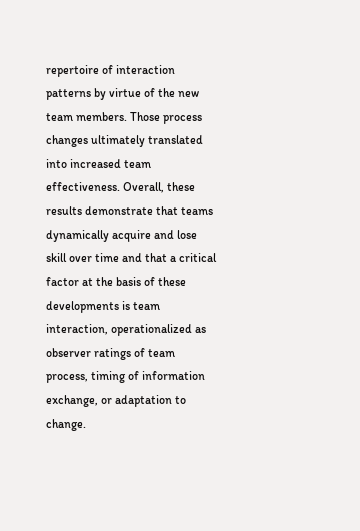repertoire of interaction patterns by virtue of the new team members. Those process changes ultimately translated into increased team effectiveness. Overall, these results demonstrate that teams dynamically acquire and lose skill over time and that a critical factor at the basis of these developments is team interaction, operationalized as observer ratings of team process, timing of information exchange, or adaptation to change.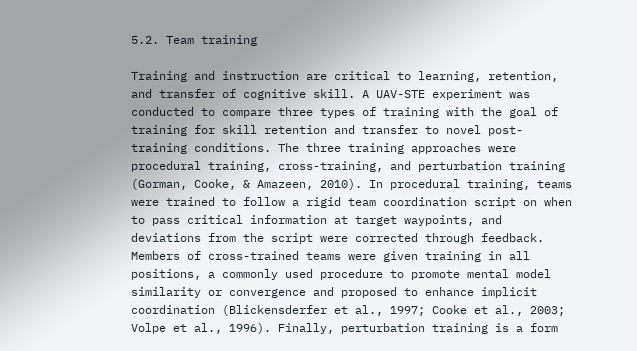5.2. Team training

Training and instruction are critical to learning, retention, and transfer of cognitive skill. A UAV-STE experiment was conducted to compare three types of training with the goal of training for skill retention and transfer to novel post-training conditions. The three training approaches were procedural training, cross-training, and perturbation training (Gorman, Cooke, & Amazeen, 2010). In procedural training, teams were trained to follow a rigid team coordination script on when to pass critical information at target waypoints, and deviations from the script were corrected through feedback. Members of cross-trained teams were given training in all positions, a commonly used procedure to promote mental model similarity or convergence and proposed to enhance implicit coordination (Blickensderfer et al., 1997; Cooke et al., 2003; Volpe et al., 1996). Finally, perturbation training is a form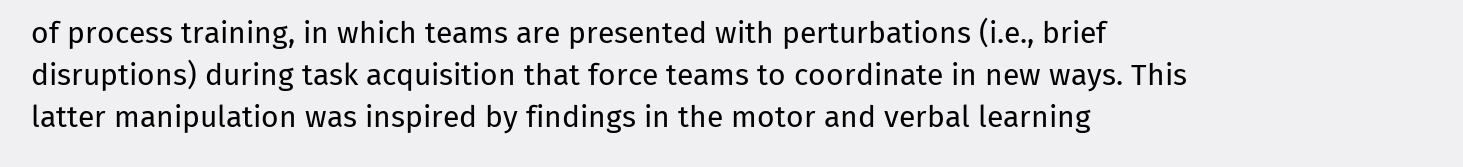of process training, in which teams are presented with perturbations (i.e., brief disruptions) during task acquisition that force teams to coordinate in new ways. This latter manipulation was inspired by findings in the motor and verbal learning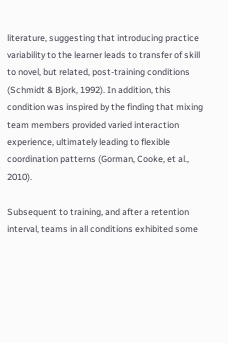literature, suggesting that introducing practice variability to the learner leads to transfer of skill to novel, but related, post-training conditions (Schmidt & Bjork, 1992). In addition, this condition was inspired by the finding that mixing team members provided varied interaction experience, ultimately leading to flexible coordination patterns (Gorman, Cooke, et al., 2010).

Subsequent to training, and after a retention interval, teams in all conditions exhibited some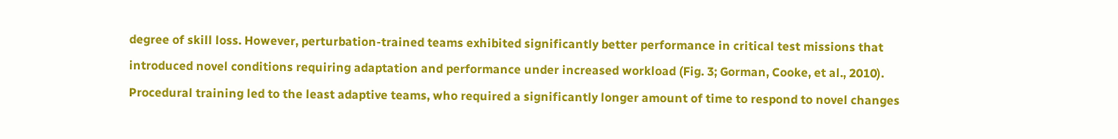degree of skill loss. However, perturbation-trained teams exhibited significantly better performance in critical test missions that introduced novel conditions requiring adaptation and performance under increased workload (Fig. 3; Gorman, Cooke, et al., 2010). Procedural training led to the least adaptive teams, who required a significantly longer amount of time to respond to novel changes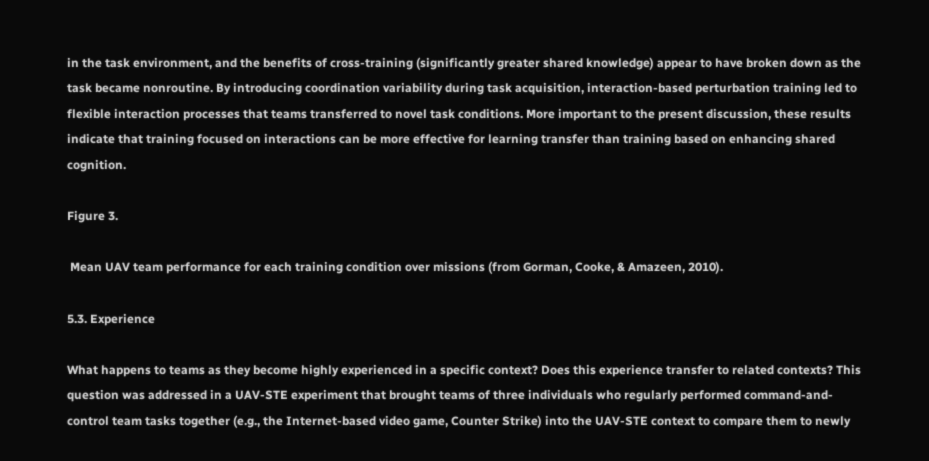in the task environment, and the benefits of cross-training (significantly greater shared knowledge) appear to have broken down as the task became nonroutine. By introducing coordination variability during task acquisition, interaction-based perturbation training led to flexible interaction processes that teams transferred to novel task conditions. More important to the present discussion, these results indicate that training focused on interactions can be more effective for learning transfer than training based on enhancing shared cognition.

Figure 3.

 Mean UAV team performance for each training condition over missions (from Gorman, Cooke, & Amazeen, 2010).

5.3. Experience

What happens to teams as they become highly experienced in a specific context? Does this experience transfer to related contexts? This question was addressed in a UAV-STE experiment that brought teams of three individuals who regularly performed command-and-control team tasks together (e.g., the Internet-based video game, Counter Strike) into the UAV-STE context to compare them to newly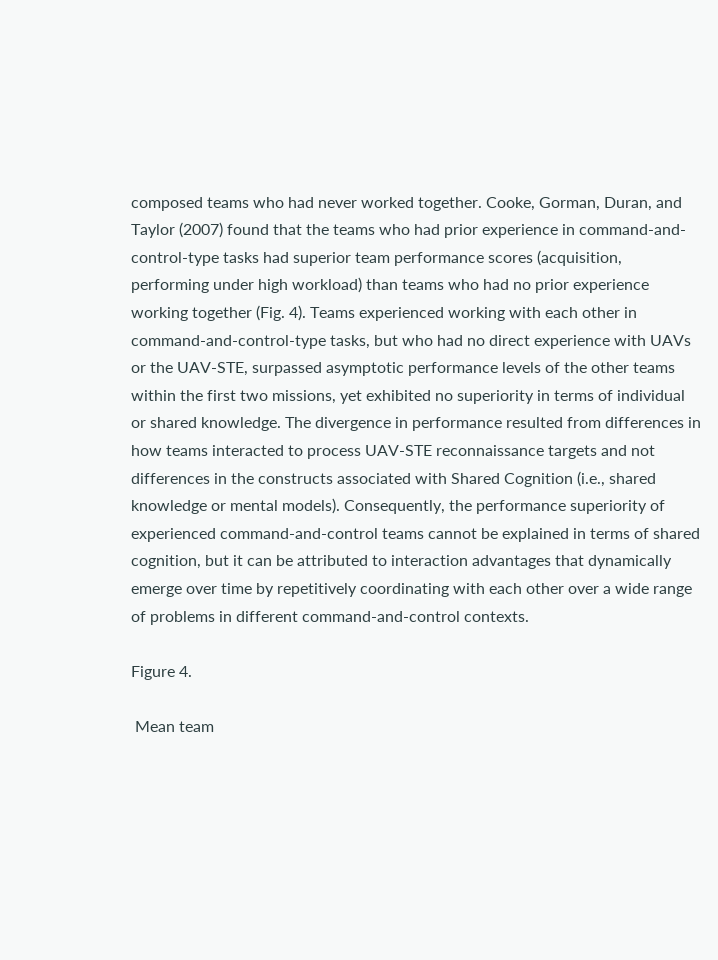composed teams who had never worked together. Cooke, Gorman, Duran, and Taylor (2007) found that the teams who had prior experience in command-and-control-type tasks had superior team performance scores (acquisition, performing under high workload) than teams who had no prior experience working together (Fig. 4). Teams experienced working with each other in command-and-control-type tasks, but who had no direct experience with UAVs or the UAV-STE, surpassed asymptotic performance levels of the other teams within the first two missions, yet exhibited no superiority in terms of individual or shared knowledge. The divergence in performance resulted from differences in how teams interacted to process UAV-STE reconnaissance targets and not differences in the constructs associated with Shared Cognition (i.e., shared knowledge or mental models). Consequently, the performance superiority of experienced command-and-control teams cannot be explained in terms of shared cognition, but it can be attributed to interaction advantages that dynamically emerge over time by repetitively coordinating with each other over a wide range of problems in different command-and-control contexts.

Figure 4.

 Mean team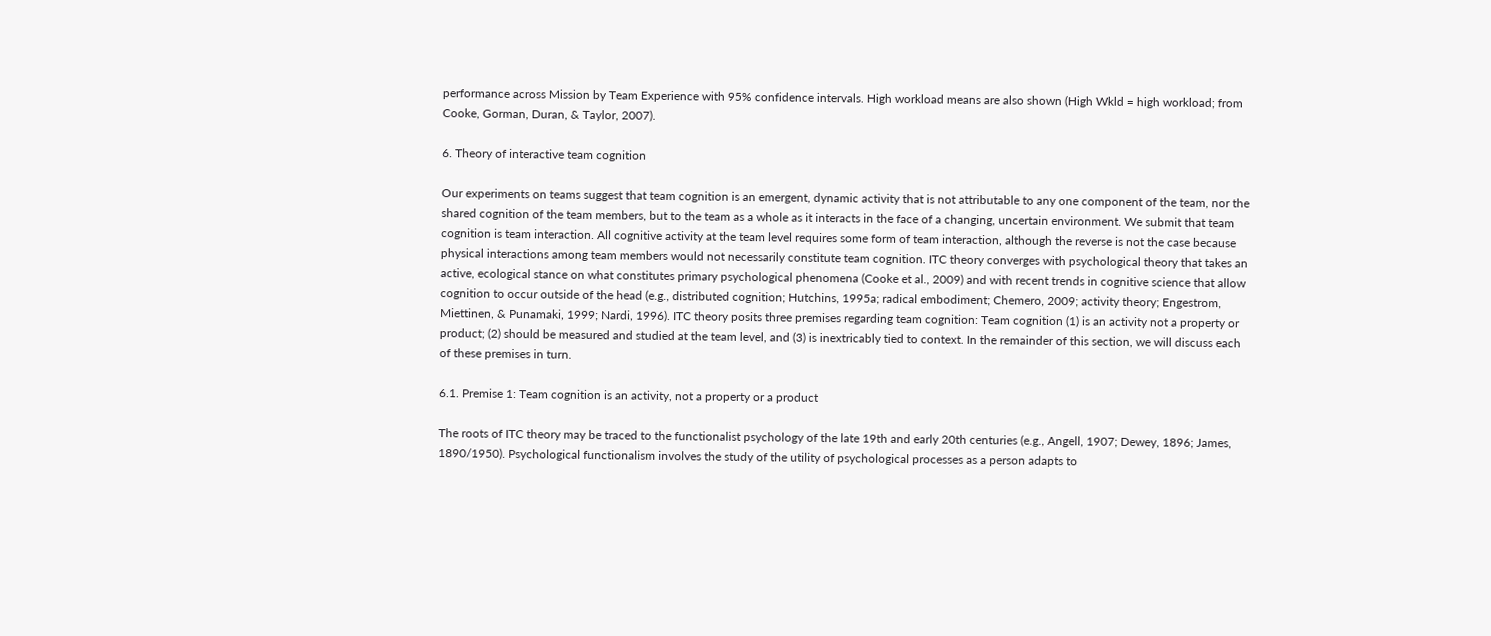performance across Mission by Team Experience with 95% confidence intervals. High workload means are also shown (High Wkld = high workload; from Cooke, Gorman, Duran, & Taylor, 2007).

6. Theory of interactive team cognition

Our experiments on teams suggest that team cognition is an emergent, dynamic activity that is not attributable to any one component of the team, nor the shared cognition of the team members, but to the team as a whole as it interacts in the face of a changing, uncertain environment. We submit that team cognition is team interaction. All cognitive activity at the team level requires some form of team interaction, although the reverse is not the case because physical interactions among team members would not necessarily constitute team cognition. ITC theory converges with psychological theory that takes an active, ecological stance on what constitutes primary psychological phenomena (Cooke et al., 2009) and with recent trends in cognitive science that allow cognition to occur outside of the head (e.g., distributed cognition; Hutchins, 1995a; radical embodiment; Chemero, 2009; activity theory; Engestrom, Miettinen, & Punamaki, 1999; Nardi, 1996). ITC theory posits three premises regarding team cognition: Team cognition (1) is an activity not a property or product; (2) should be measured and studied at the team level, and (3) is inextricably tied to context. In the remainder of this section, we will discuss each of these premises in turn.

6.1. Premise 1: Team cognition is an activity, not a property or a product

The roots of ITC theory may be traced to the functionalist psychology of the late 19th and early 20th centuries (e.g., Angell, 1907; Dewey, 1896; James, 1890/1950). Psychological functionalism involves the study of the utility of psychological processes as a person adapts to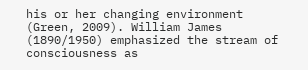his or her changing environment (Green, 2009). William James (1890/1950) emphasized the stream of consciousness as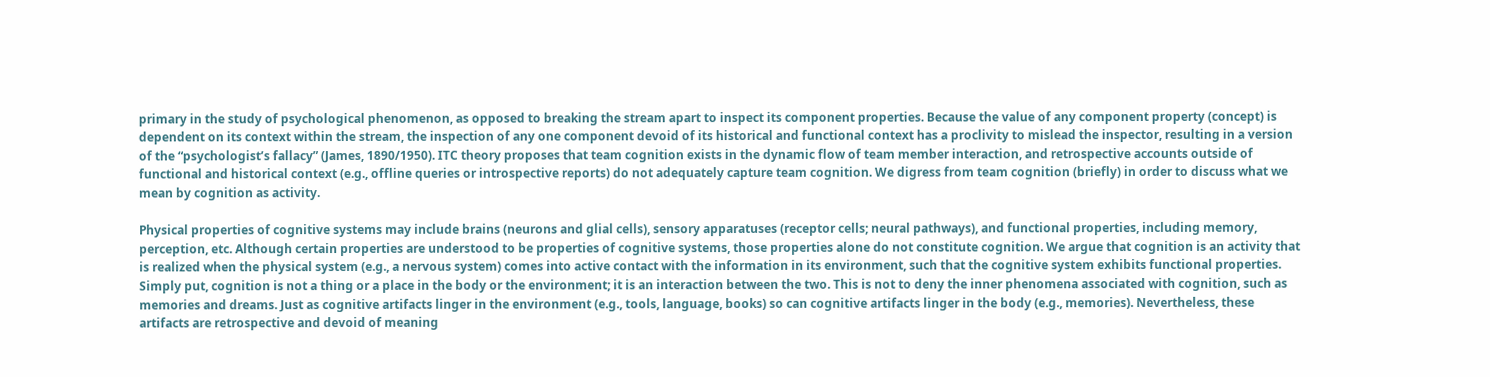primary in the study of psychological phenomenon, as opposed to breaking the stream apart to inspect its component properties. Because the value of any component property (concept) is dependent on its context within the stream, the inspection of any one component devoid of its historical and functional context has a proclivity to mislead the inspector, resulting in a version of the “psychologist’s fallacy” (James, 1890/1950). ITC theory proposes that team cognition exists in the dynamic flow of team member interaction, and retrospective accounts outside of functional and historical context (e.g., offline queries or introspective reports) do not adequately capture team cognition. We digress from team cognition (briefly) in order to discuss what we mean by cognition as activity.

Physical properties of cognitive systems may include brains (neurons and glial cells), sensory apparatuses (receptor cells; neural pathways), and functional properties, including memory, perception, etc. Although certain properties are understood to be properties of cognitive systems, those properties alone do not constitute cognition. We argue that cognition is an activity that is realized when the physical system (e.g., a nervous system) comes into active contact with the information in its environment, such that the cognitive system exhibits functional properties. Simply put, cognition is not a thing or a place in the body or the environment; it is an interaction between the two. This is not to deny the inner phenomena associated with cognition, such as memories and dreams. Just as cognitive artifacts linger in the environment (e.g., tools, language, books) so can cognitive artifacts linger in the body (e.g., memories). Nevertheless, these artifacts are retrospective and devoid of meaning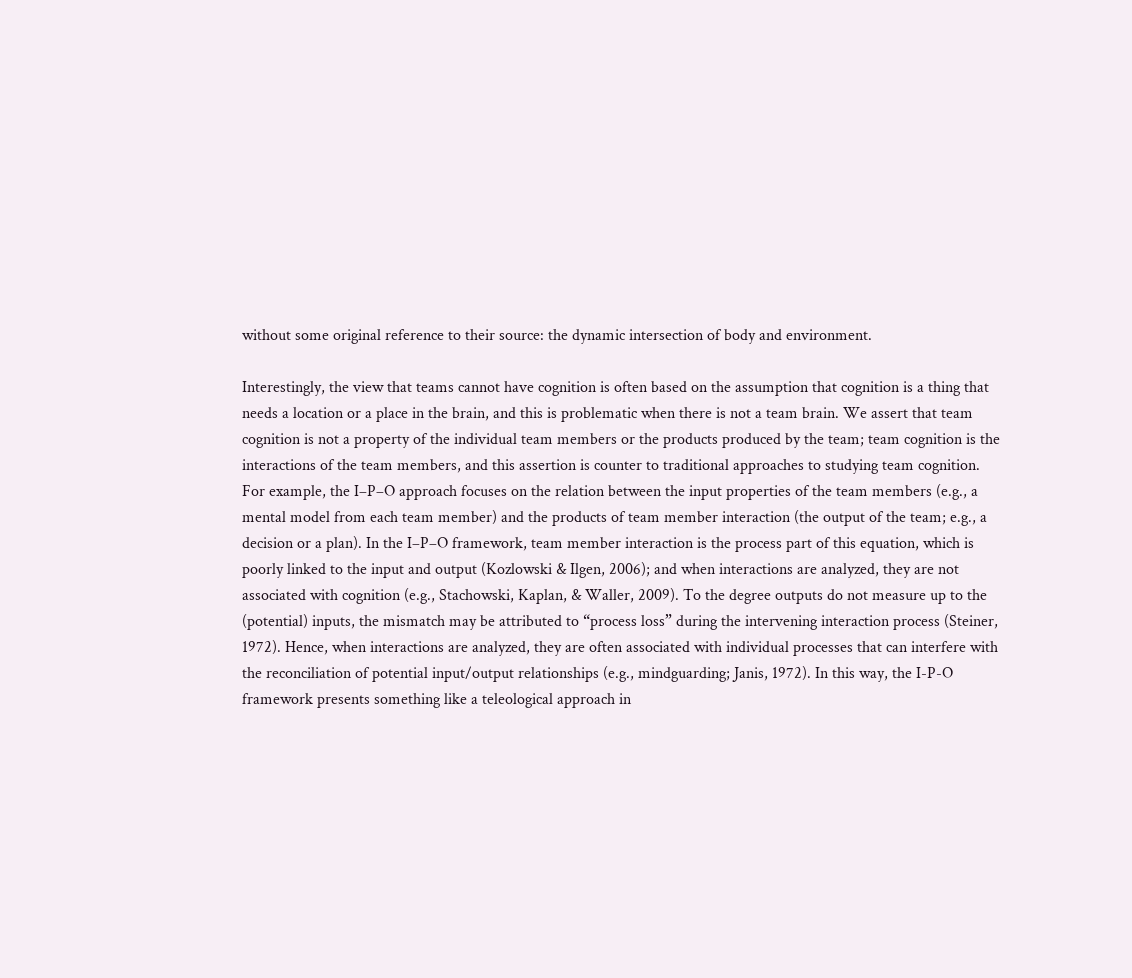without some original reference to their source: the dynamic intersection of body and environment.

Interestingly, the view that teams cannot have cognition is often based on the assumption that cognition is a thing that needs a location or a place in the brain, and this is problematic when there is not a team brain. We assert that team cognition is not a property of the individual team members or the products produced by the team; team cognition is the interactions of the team members, and this assertion is counter to traditional approaches to studying team cognition. For example, the I–P–O approach focuses on the relation between the input properties of the team members (e.g., a mental model from each team member) and the products of team member interaction (the output of the team; e.g., a decision or a plan). In the I–P–O framework, team member interaction is the process part of this equation, which is poorly linked to the input and output (Kozlowski & Ilgen, 2006); and when interactions are analyzed, they are not associated with cognition (e.g., Stachowski, Kaplan, & Waller, 2009). To the degree outputs do not measure up to the (potential) inputs, the mismatch may be attributed to “process loss” during the intervening interaction process (Steiner, 1972). Hence, when interactions are analyzed, they are often associated with individual processes that can interfere with the reconciliation of potential input/output relationships (e.g., mindguarding; Janis, 1972). In this way, the I-P-O framework presents something like a teleological approach in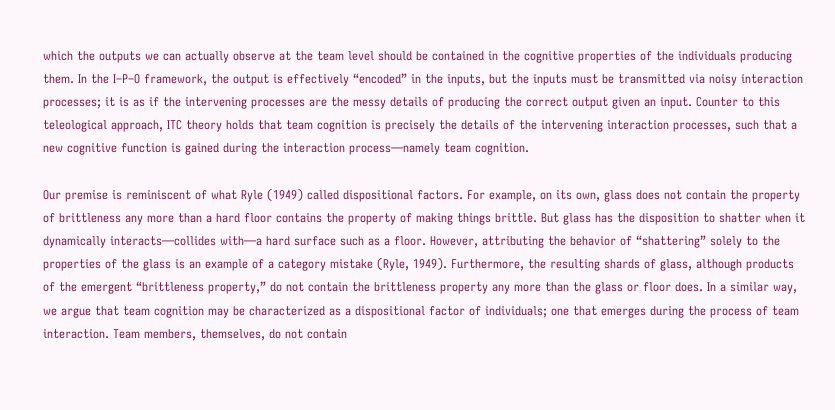which the outputs we can actually observe at the team level should be contained in the cognitive properties of the individuals producing them. In the I–P–O framework, the output is effectively “encoded” in the inputs, but the inputs must be transmitted via noisy interaction processes; it is as if the intervening processes are the messy details of producing the correct output given an input. Counter to this teleological approach, ITC theory holds that team cognition is precisely the details of the intervening interaction processes, such that a new cognitive function is gained during the interaction process—namely team cognition.

Our premise is reminiscent of what Ryle (1949) called dispositional factors. For example, on its own, glass does not contain the property of brittleness any more than a hard floor contains the property of making things brittle. But glass has the disposition to shatter when it dynamically interacts—collides with—a hard surface such as a floor. However, attributing the behavior of “shattering” solely to the properties of the glass is an example of a category mistake (Ryle, 1949). Furthermore, the resulting shards of glass, although products of the emergent “brittleness property,” do not contain the brittleness property any more than the glass or floor does. In a similar way, we argue that team cognition may be characterized as a dispositional factor of individuals; one that emerges during the process of team interaction. Team members, themselves, do not contain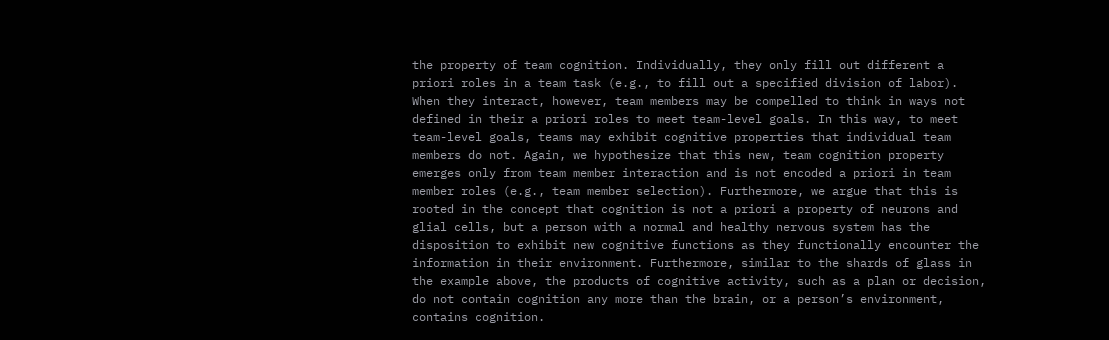the property of team cognition. Individually, they only fill out different a priori roles in a team task (e.g., to fill out a specified division of labor). When they interact, however, team members may be compelled to think in ways not defined in their a priori roles to meet team-level goals. In this way, to meet team-level goals, teams may exhibit cognitive properties that individual team members do not. Again, we hypothesize that this new, team cognition property emerges only from team member interaction and is not encoded a priori in team member roles (e.g., team member selection). Furthermore, we argue that this is rooted in the concept that cognition is not a priori a property of neurons and glial cells, but a person with a normal and healthy nervous system has the disposition to exhibit new cognitive functions as they functionally encounter the information in their environment. Furthermore, similar to the shards of glass in the example above, the products of cognitive activity, such as a plan or decision, do not contain cognition any more than the brain, or a person’s environment, contains cognition.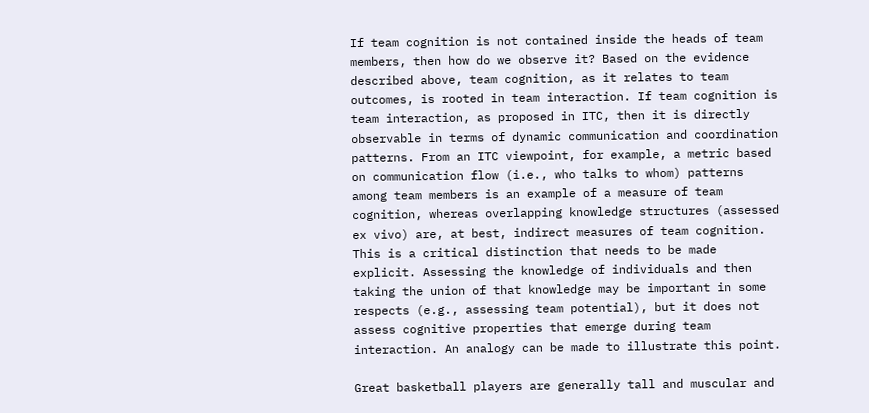If team cognition is not contained inside the heads of team members, then how do we observe it? Based on the evidence described above, team cognition, as it relates to team outcomes, is rooted in team interaction. If team cognition is team interaction, as proposed in ITC, then it is directly observable in terms of dynamic communication and coordination patterns. From an ITC viewpoint, for example, a metric based on communication flow (i.e., who talks to whom) patterns among team members is an example of a measure of team cognition, whereas overlapping knowledge structures (assessed ex vivo) are, at best, indirect measures of team cognition. This is a critical distinction that needs to be made explicit. Assessing the knowledge of individuals and then taking the union of that knowledge may be important in some respects (e.g., assessing team potential), but it does not assess cognitive properties that emerge during team interaction. An analogy can be made to illustrate this point.

Great basketball players are generally tall and muscular and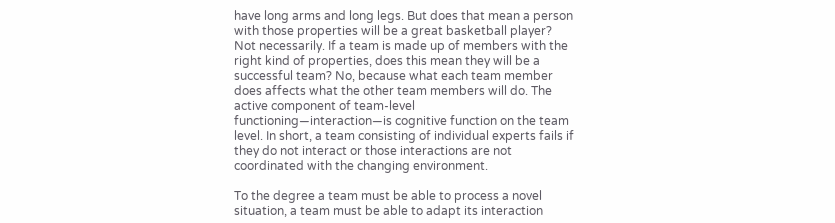have long arms and long legs. But does that mean a person with those properties will be a great basketball player? Not necessarily. If a team is made up of members with the right kind of properties, does this mean they will be a successful team? No, because what each team member does affects what the other team members will do. The active component of team-level functioning—interaction—is cognitive function on the team level. In short, a team consisting of individual experts fails if they do not interact or those interactions are not coordinated with the changing environment.

To the degree a team must be able to process a novel situation, a team must be able to adapt its interaction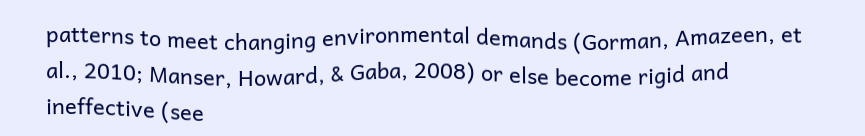patterns to meet changing environmental demands (Gorman, Amazeen, et al., 2010; Manser, Howard, & Gaba, 2008) or else become rigid and ineffective (see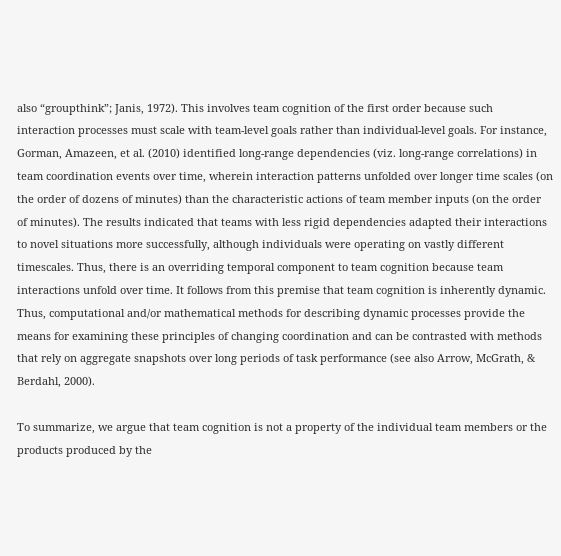also “groupthink”; Janis, 1972). This involves team cognition of the first order because such interaction processes must scale with team-level goals rather than individual-level goals. For instance, Gorman, Amazeen, et al. (2010) identified long-range dependencies (viz. long-range correlations) in team coordination events over time, wherein interaction patterns unfolded over longer time scales (on the order of dozens of minutes) than the characteristic actions of team member inputs (on the order of minutes). The results indicated that teams with less rigid dependencies adapted their interactions to novel situations more successfully, although individuals were operating on vastly different timescales. Thus, there is an overriding temporal component to team cognition because team interactions unfold over time. It follows from this premise that team cognition is inherently dynamic. Thus, computational and/or mathematical methods for describing dynamic processes provide the means for examining these principles of changing coordination and can be contrasted with methods that rely on aggregate snapshots over long periods of task performance (see also Arrow, McGrath, & Berdahl, 2000).

To summarize, we argue that team cognition is not a property of the individual team members or the products produced by the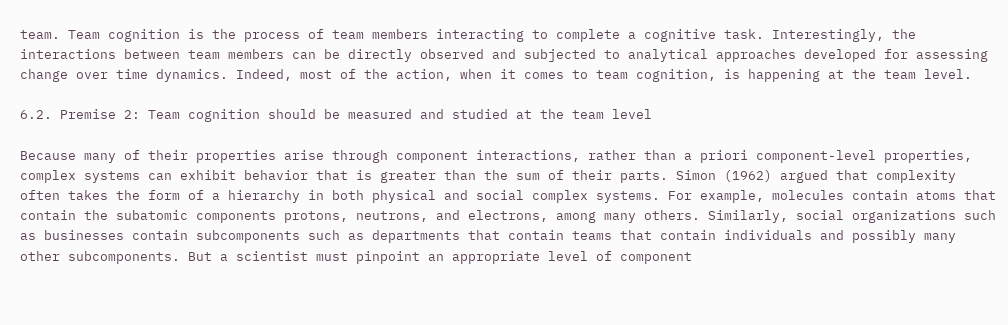team. Team cognition is the process of team members interacting to complete a cognitive task. Interestingly, the interactions between team members can be directly observed and subjected to analytical approaches developed for assessing change over time dynamics. Indeed, most of the action, when it comes to team cognition, is happening at the team level.

6.2. Premise 2: Team cognition should be measured and studied at the team level

Because many of their properties arise through component interactions, rather than a priori component-level properties, complex systems can exhibit behavior that is greater than the sum of their parts. Simon (1962) argued that complexity often takes the form of a hierarchy in both physical and social complex systems. For example, molecules contain atoms that contain the subatomic components protons, neutrons, and electrons, among many others. Similarly, social organizations such as businesses contain subcomponents such as departments that contain teams that contain individuals and possibly many other subcomponents. But a scientist must pinpoint an appropriate level of component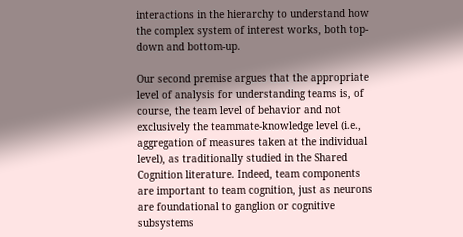interactions in the hierarchy to understand how the complex system of interest works, both top-down and bottom-up.

Our second premise argues that the appropriate level of analysis for understanding teams is, of course, the team level of behavior and not exclusively the teammate-knowledge level (i.e., aggregation of measures taken at the individual level), as traditionally studied in the Shared Cognition literature. Indeed, team components are important to team cognition, just as neurons are foundational to ganglion or cognitive subsystems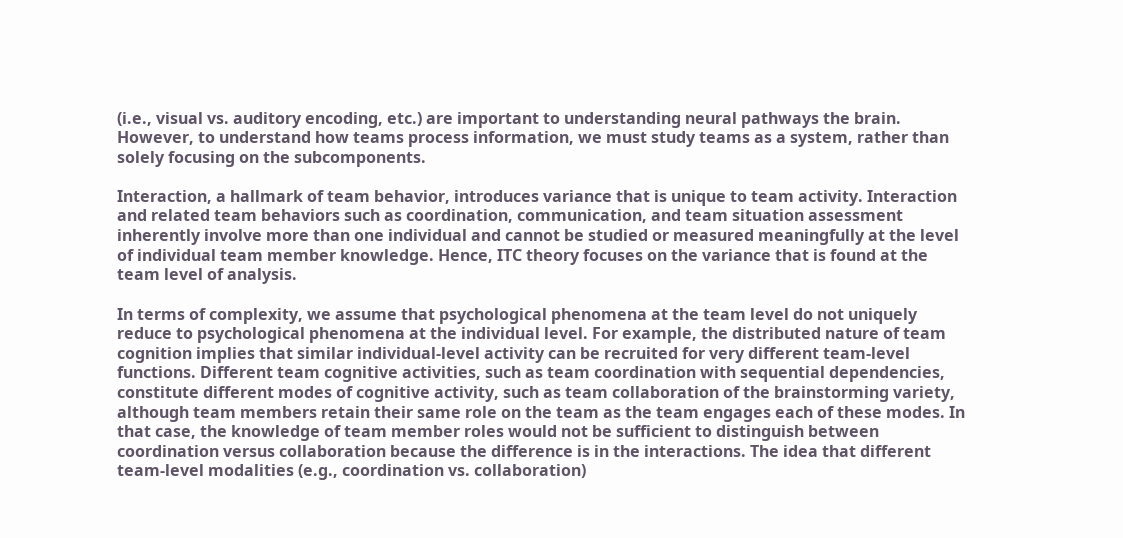(i.e., visual vs. auditory encoding, etc.) are important to understanding neural pathways the brain. However, to understand how teams process information, we must study teams as a system, rather than solely focusing on the subcomponents.

Interaction, a hallmark of team behavior, introduces variance that is unique to team activity. Interaction and related team behaviors such as coordination, communication, and team situation assessment inherently involve more than one individual and cannot be studied or measured meaningfully at the level of individual team member knowledge. Hence, ITC theory focuses on the variance that is found at the team level of analysis.

In terms of complexity, we assume that psychological phenomena at the team level do not uniquely reduce to psychological phenomena at the individual level. For example, the distributed nature of team cognition implies that similar individual-level activity can be recruited for very different team-level functions. Different team cognitive activities, such as team coordination with sequential dependencies, constitute different modes of cognitive activity, such as team collaboration of the brainstorming variety, although team members retain their same role on the team as the team engages each of these modes. In that case, the knowledge of team member roles would not be sufficient to distinguish between coordination versus collaboration because the difference is in the interactions. The idea that different team-level modalities (e.g., coordination vs. collaboration)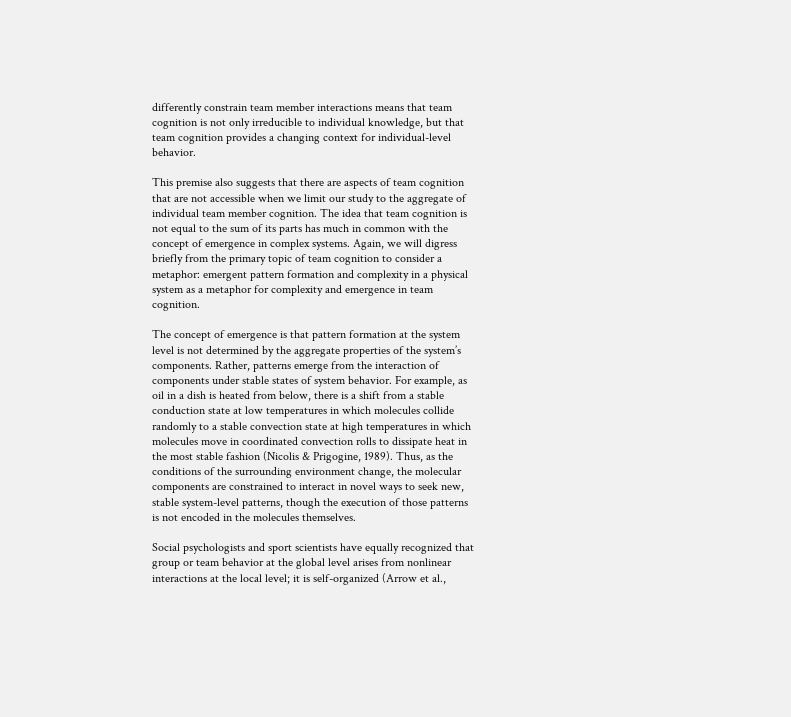differently constrain team member interactions means that team cognition is not only irreducible to individual knowledge, but that team cognition provides a changing context for individual-level behavior.

This premise also suggests that there are aspects of team cognition that are not accessible when we limit our study to the aggregate of individual team member cognition. The idea that team cognition is not equal to the sum of its parts has much in common with the concept of emergence in complex systems. Again, we will digress briefly from the primary topic of team cognition to consider a metaphor: emergent pattern formation and complexity in a physical system as a metaphor for complexity and emergence in team cognition.

The concept of emergence is that pattern formation at the system level is not determined by the aggregate properties of the system’s components. Rather, patterns emerge from the interaction of components under stable states of system behavior. For example, as oil in a dish is heated from below, there is a shift from a stable conduction state at low temperatures in which molecules collide randomly to a stable convection state at high temperatures in which molecules move in coordinated convection rolls to dissipate heat in the most stable fashion (Nicolis & Prigogine, 1989). Thus, as the conditions of the surrounding environment change, the molecular components are constrained to interact in novel ways to seek new, stable system-level patterns, though the execution of those patterns is not encoded in the molecules themselves.

Social psychologists and sport scientists have equally recognized that group or team behavior at the global level arises from nonlinear interactions at the local level; it is self-organized (Arrow et al.,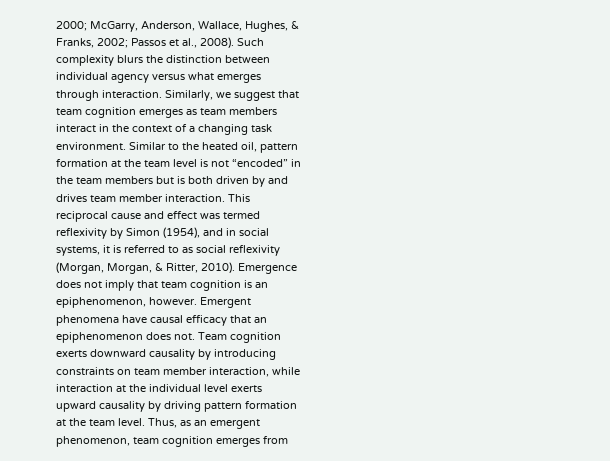2000; McGarry, Anderson, Wallace, Hughes, & Franks, 2002; Passos et al., 2008). Such complexity blurs the distinction between individual agency versus what emerges through interaction. Similarly, we suggest that team cognition emerges as team members interact in the context of a changing task environment. Similar to the heated oil, pattern formation at the team level is not “encoded” in the team members but is both driven by and drives team member interaction. This reciprocal cause and effect was termed reflexivity by Simon (1954), and in social systems, it is referred to as social reflexivity (Morgan, Morgan, & Ritter, 2010). Emergence does not imply that team cognition is an epiphenomenon, however. Emergent phenomena have causal efficacy that an epiphenomenon does not. Team cognition exerts downward causality by introducing constraints on team member interaction, while interaction at the individual level exerts upward causality by driving pattern formation at the team level. Thus, as an emergent phenomenon, team cognition emerges from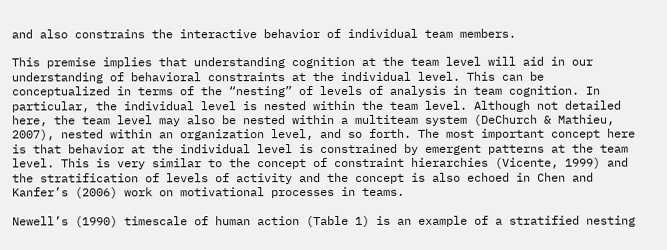and also constrains the interactive behavior of individual team members.

This premise implies that understanding cognition at the team level will aid in our understanding of behavioral constraints at the individual level. This can be conceptualized in terms of the “nesting” of levels of analysis in team cognition. In particular, the individual level is nested within the team level. Although not detailed here, the team level may also be nested within a multiteam system (DeChurch & Mathieu, 2007), nested within an organization level, and so forth. The most important concept here is that behavior at the individual level is constrained by emergent patterns at the team level. This is very similar to the concept of constraint hierarchies (Vicente, 1999) and the stratification of levels of activity and the concept is also echoed in Chen and Kanfer’s (2006) work on motivational processes in teams.

Newell’s (1990) timescale of human action (Table 1) is an example of a stratified nesting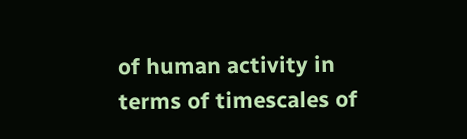of human activity in terms of timescales of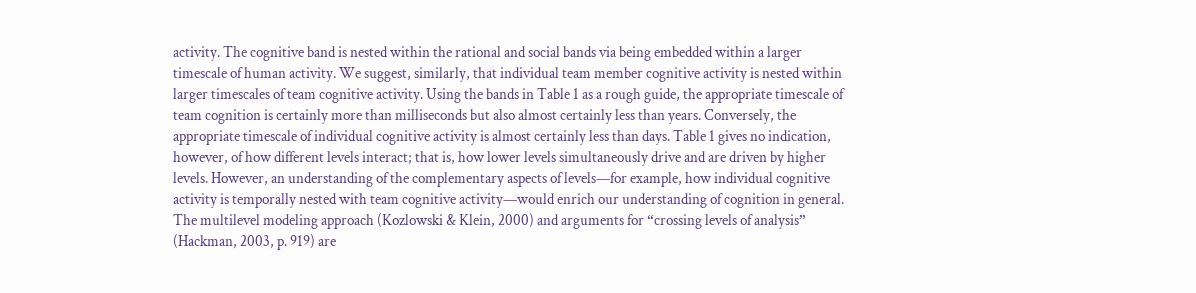activity. The cognitive band is nested within the rational and social bands via being embedded within a larger timescale of human activity. We suggest, similarly, that individual team member cognitive activity is nested within larger timescales of team cognitive activity. Using the bands in Table 1 as a rough guide, the appropriate timescale of team cognition is certainly more than milliseconds but also almost certainly less than years. Conversely, the appropriate timescale of individual cognitive activity is almost certainly less than days. Table 1 gives no indication, however, of how different levels interact; that is, how lower levels simultaneously drive and are driven by higher levels. However, an understanding of the complementary aspects of levels—for example, how individual cognitive activity is temporally nested with team cognitive activity—would enrich our understanding of cognition in general. The multilevel modeling approach (Kozlowski & Klein, 2000) and arguments for “crossing levels of analysis” (Hackman, 2003, p. 919) are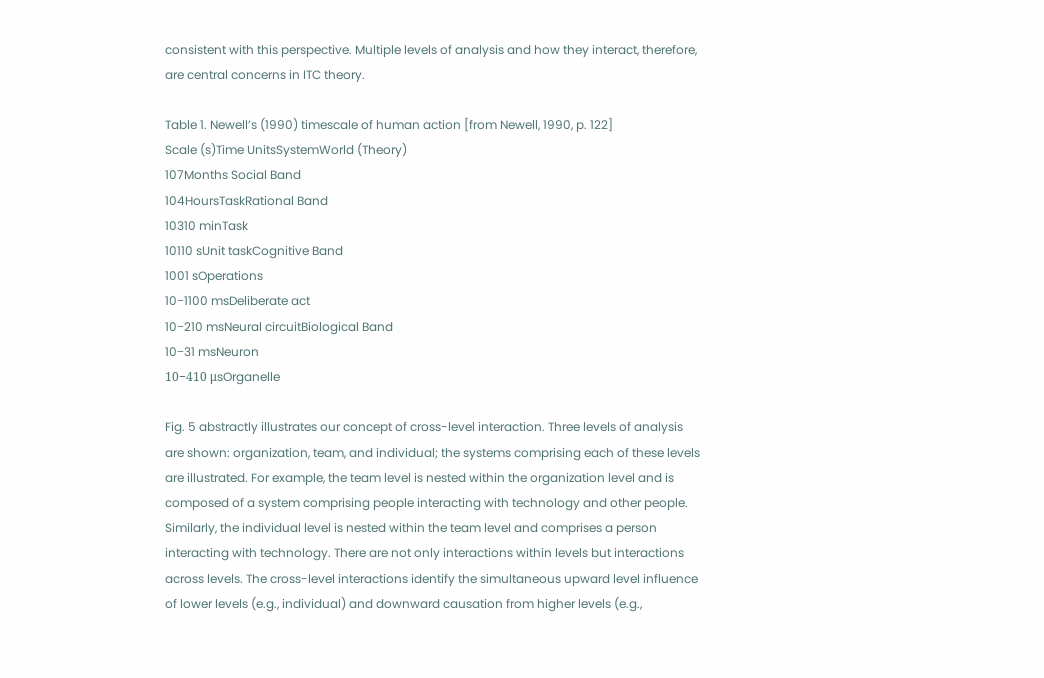consistent with this perspective. Multiple levels of analysis and how they interact, therefore, are central concerns in ITC theory.

Table 1. Newell’s (1990) timescale of human action [from Newell, 1990, p. 122]
Scale (s)Time UnitsSystemWorld (Theory)
107Months Social Band
104HoursTaskRational Band
10310 minTask
10110 sUnit taskCognitive Band
1001 sOperations
10−1100 msDeliberate act
10−210 msNeural circuitBiological Band
10−31 msNeuron
10−410 μsOrganelle

Fig. 5 abstractly illustrates our concept of cross-level interaction. Three levels of analysis are shown: organization, team, and individual; the systems comprising each of these levels are illustrated. For example, the team level is nested within the organization level and is composed of a system comprising people interacting with technology and other people. Similarly, the individual level is nested within the team level and comprises a person interacting with technology. There are not only interactions within levels but interactions across levels. The cross-level interactions identify the simultaneous upward level influence of lower levels (e.g., individual) and downward causation from higher levels (e.g.,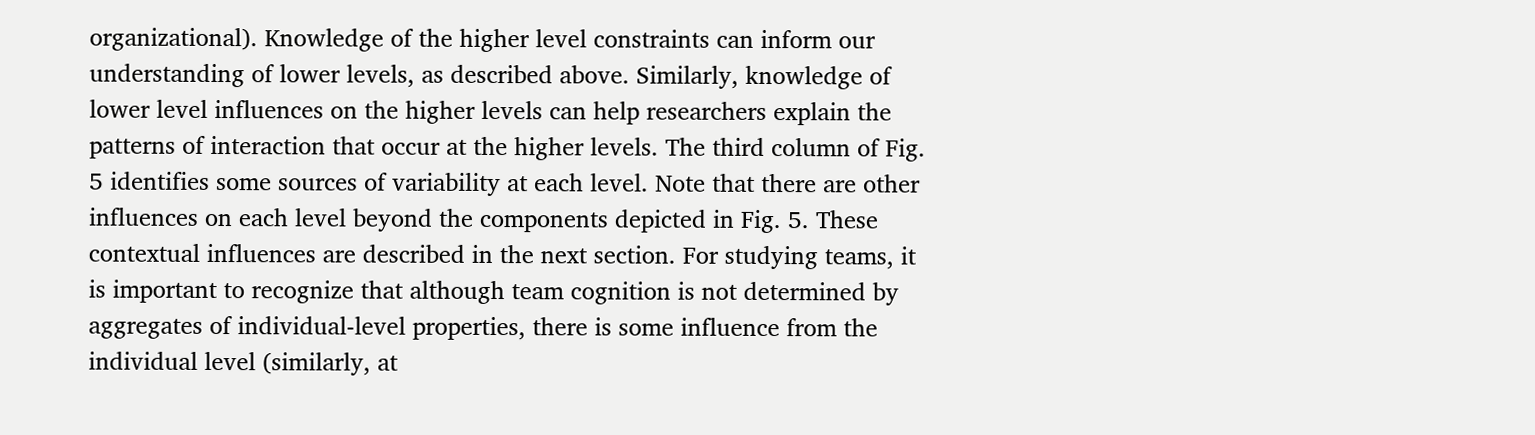organizational). Knowledge of the higher level constraints can inform our understanding of lower levels, as described above. Similarly, knowledge of lower level influences on the higher levels can help researchers explain the patterns of interaction that occur at the higher levels. The third column of Fig. 5 identifies some sources of variability at each level. Note that there are other influences on each level beyond the components depicted in Fig. 5. These contextual influences are described in the next section. For studying teams, it is important to recognize that although team cognition is not determined by aggregates of individual-level properties, there is some influence from the individual level (similarly, at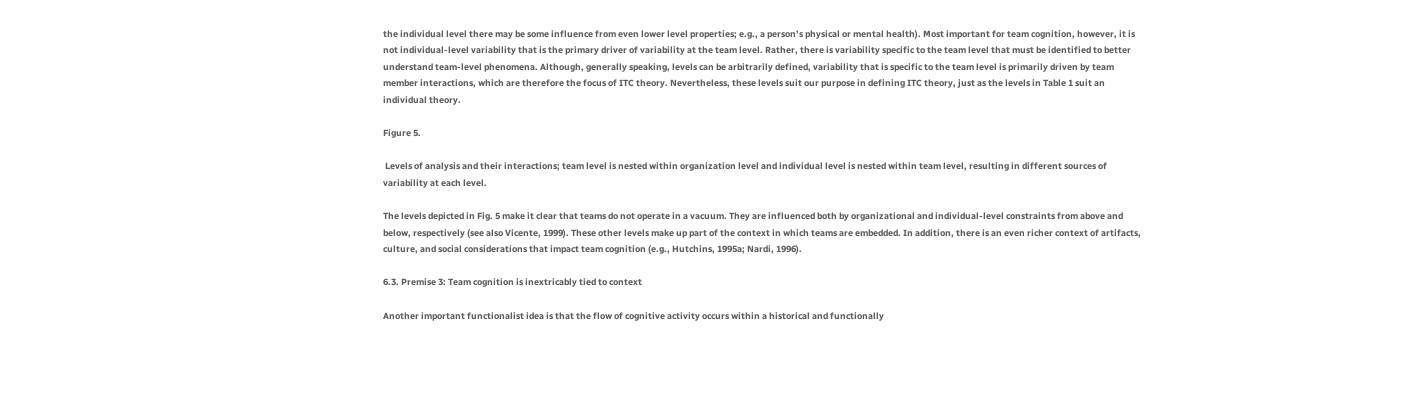the individual level there may be some influence from even lower level properties; e.g., a person’s physical or mental health). Most important for team cognition, however, it is not individual-level variability that is the primary driver of variability at the team level. Rather, there is variability specific to the team level that must be identified to better understand team-level phenomena. Although, generally speaking, levels can be arbitrarily defined, variability that is specific to the team level is primarily driven by team member interactions, which are therefore the focus of ITC theory. Nevertheless, these levels suit our purpose in defining ITC theory, just as the levels in Table 1 suit an individual theory.

Figure 5.

 Levels of analysis and their interactions; team level is nested within organization level and individual level is nested within team level, resulting in different sources of variability at each level.

The levels depicted in Fig. 5 make it clear that teams do not operate in a vacuum. They are influenced both by organizational and individual-level constraints from above and below, respectively (see also Vicente, 1999). These other levels make up part of the context in which teams are embedded. In addition, there is an even richer context of artifacts, culture, and social considerations that impact team cognition (e.g., Hutchins, 1995a; Nardi, 1996).

6.3. Premise 3: Team cognition is inextricably tied to context

Another important functionalist idea is that the flow of cognitive activity occurs within a historical and functionally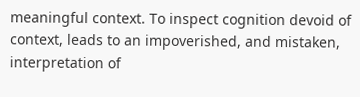meaningful context. To inspect cognition devoid of context, leads to an impoverished, and mistaken, interpretation of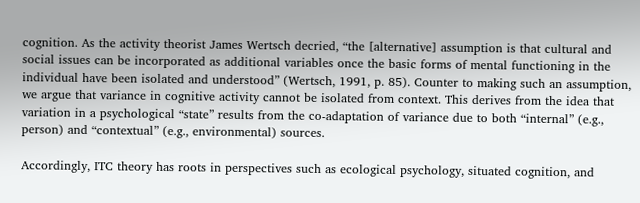cognition. As the activity theorist James Wertsch decried, “the [alternative] assumption is that cultural and social issues can be incorporated as additional variables once the basic forms of mental functioning in the individual have been isolated and understood” (Wertsch, 1991, p. 85). Counter to making such an assumption, we argue that variance in cognitive activity cannot be isolated from context. This derives from the idea that variation in a psychological “state” results from the co-adaptation of variance due to both “internal” (e.g., person) and “contextual” (e.g., environmental) sources.

Accordingly, ITC theory has roots in perspectives such as ecological psychology, situated cognition, and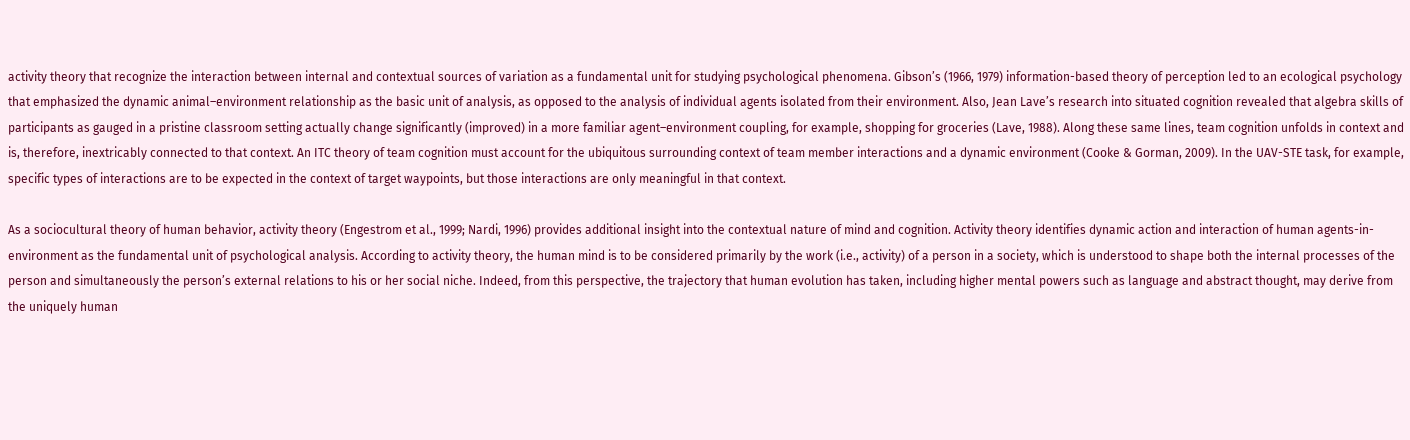activity theory that recognize the interaction between internal and contextual sources of variation as a fundamental unit for studying psychological phenomena. Gibson’s (1966, 1979) information-based theory of perception led to an ecological psychology that emphasized the dynamic animal–environment relationship as the basic unit of analysis, as opposed to the analysis of individual agents isolated from their environment. Also, Jean Lave’s research into situated cognition revealed that algebra skills of participants as gauged in a pristine classroom setting actually change significantly (improved) in a more familiar agent–environment coupling, for example, shopping for groceries (Lave, 1988). Along these same lines, team cognition unfolds in context and is, therefore, inextricably connected to that context. An ITC theory of team cognition must account for the ubiquitous surrounding context of team member interactions and a dynamic environment (Cooke & Gorman, 2009). In the UAV-STE task, for example, specific types of interactions are to be expected in the context of target waypoints, but those interactions are only meaningful in that context.

As a sociocultural theory of human behavior, activity theory (Engestrom et al., 1999; Nardi, 1996) provides additional insight into the contextual nature of mind and cognition. Activity theory identifies dynamic action and interaction of human agents-in-environment as the fundamental unit of psychological analysis. According to activity theory, the human mind is to be considered primarily by the work (i.e., activity) of a person in a society, which is understood to shape both the internal processes of the person and simultaneously the person’s external relations to his or her social niche. Indeed, from this perspective, the trajectory that human evolution has taken, including higher mental powers such as language and abstract thought, may derive from the uniquely human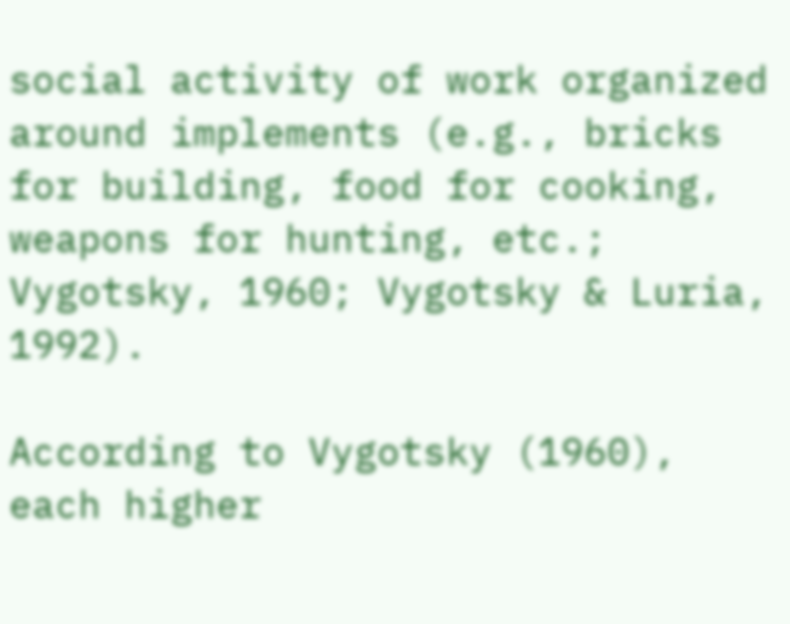social activity of work organized around implements (e.g., bricks for building, food for cooking, weapons for hunting, etc.; Vygotsky, 1960; Vygotsky & Luria, 1992).

According to Vygotsky (1960), each higher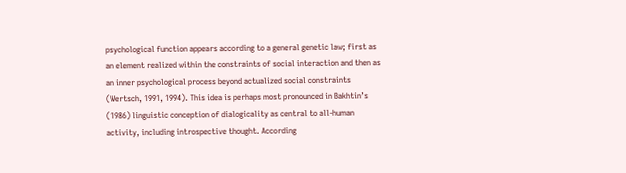psychological function appears according to a general genetic law; first as an element realized within the constraints of social interaction and then as an inner psychological process beyond actualized social constraints (Wertsch, 1991, 1994). This idea is perhaps most pronounced in Bakhtin’s (1986) linguistic conception of dialogicality as central to all-human activity, including introspective thought. According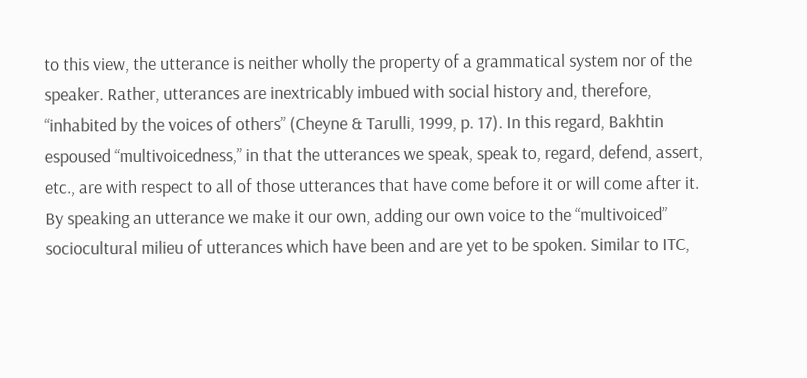to this view, the utterance is neither wholly the property of a grammatical system nor of the speaker. Rather, utterances are inextricably imbued with social history and, therefore, “inhabited by the voices of others” (Cheyne & Tarulli, 1999, p. 17). In this regard, Bakhtin espoused “multivoicedness,” in that the utterances we speak, speak to, regard, defend, assert, etc., are with respect to all of those utterances that have come before it or will come after it. By speaking an utterance we make it our own, adding our own voice to the “multivoiced” sociocultural milieu of utterances which have been and are yet to be spoken. Similar to ITC,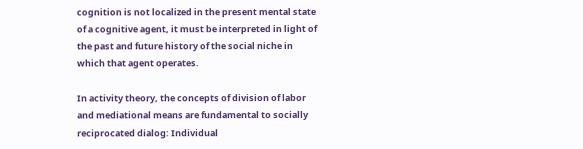cognition is not localized in the present mental state of a cognitive agent, it must be interpreted in light of the past and future history of the social niche in which that agent operates.

In activity theory, the concepts of division of labor and mediational means are fundamental to socially reciprocated dialog: Individual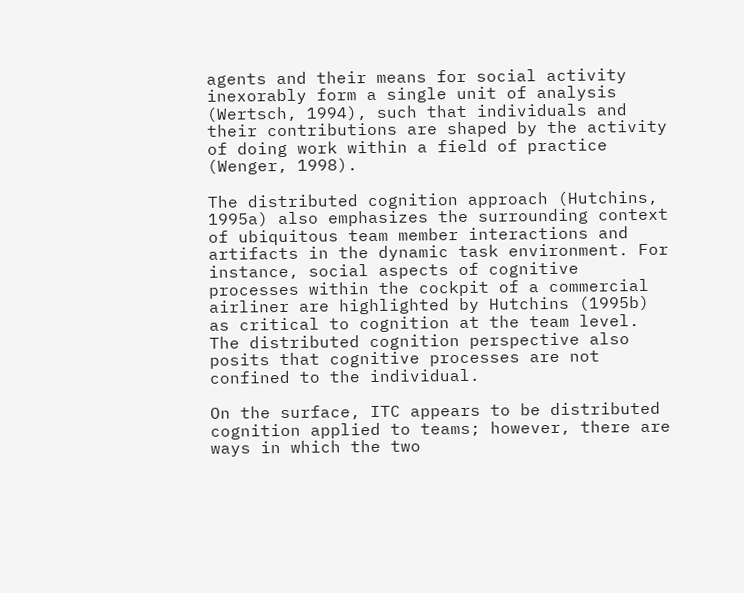agents and their means for social activity inexorably form a single unit of analysis (Wertsch, 1994), such that individuals and their contributions are shaped by the activity of doing work within a field of practice (Wenger, 1998).

The distributed cognition approach (Hutchins, 1995a) also emphasizes the surrounding context of ubiquitous team member interactions and artifacts in the dynamic task environment. For instance, social aspects of cognitive processes within the cockpit of a commercial airliner are highlighted by Hutchins (1995b) as critical to cognition at the team level. The distributed cognition perspective also posits that cognitive processes are not confined to the individual.

On the surface, ITC appears to be distributed cognition applied to teams; however, there are ways in which the two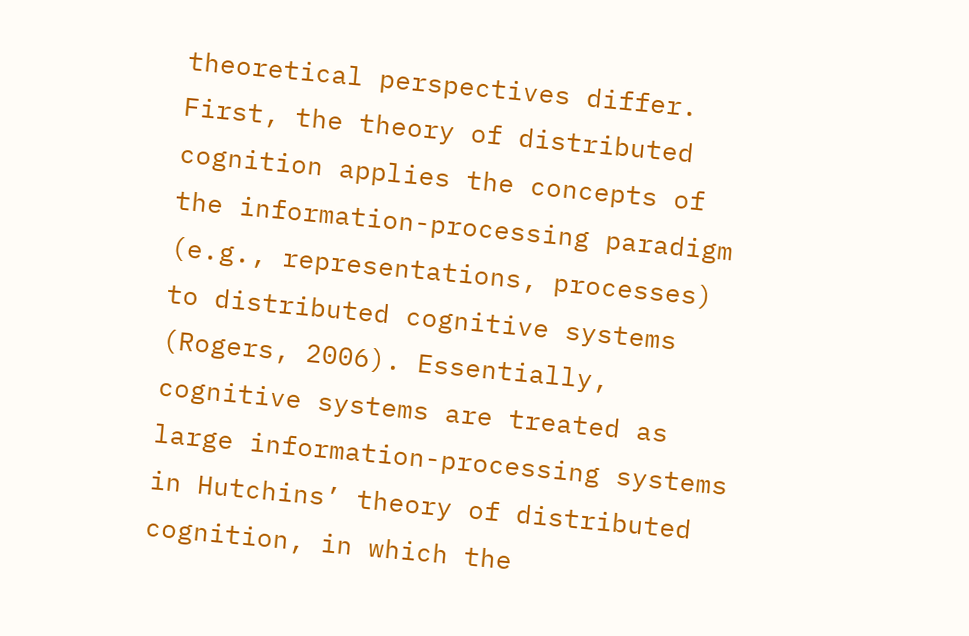theoretical perspectives differ. First, the theory of distributed cognition applies the concepts of the information-processing paradigm (e.g., representations, processes) to distributed cognitive systems (Rogers, 2006). Essentially, cognitive systems are treated as large information-processing systems in Hutchins’ theory of distributed cognition, in which the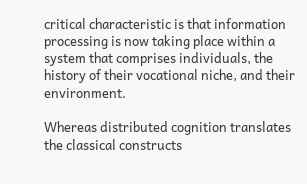critical characteristic is that information processing is now taking place within a system that comprises individuals, the history of their vocational niche, and their environment.

Whereas distributed cognition translates the classical constructs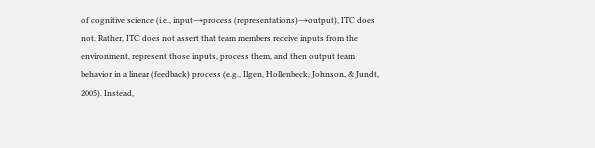of cognitive science (i.e., input→process (representations)→output), ITC does not. Rather, ITC does not assert that team members receive inputs from the environment, represent those inputs, process them, and then output team behavior in a linear (feedback) process (e.g., Ilgen, Hollenbeck, Johnson, & Jundt, 2005). Instead,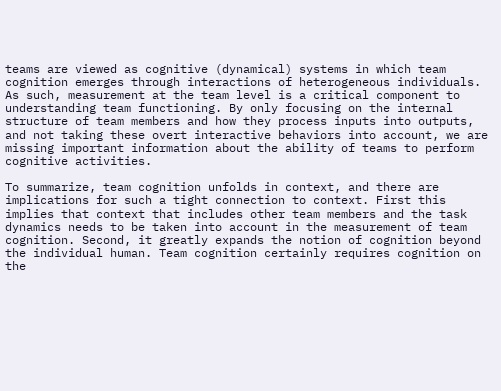teams are viewed as cognitive (dynamical) systems in which team cognition emerges through interactions of heterogeneous individuals. As such, measurement at the team level is a critical component to understanding team functioning. By only focusing on the internal structure of team members and how they process inputs into outputs, and not taking these overt interactive behaviors into account, we are missing important information about the ability of teams to perform cognitive activities.

To summarize, team cognition unfolds in context, and there are implications for such a tight connection to context. First this implies that context that includes other team members and the task dynamics needs to be taken into account in the measurement of team cognition. Second, it greatly expands the notion of cognition beyond the individual human. Team cognition certainly requires cognition on the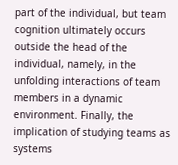part of the individual, but team cognition ultimately occurs outside the head of the individual, namely, in the unfolding interactions of team members in a dynamic environment. Finally, the implication of studying teams as systems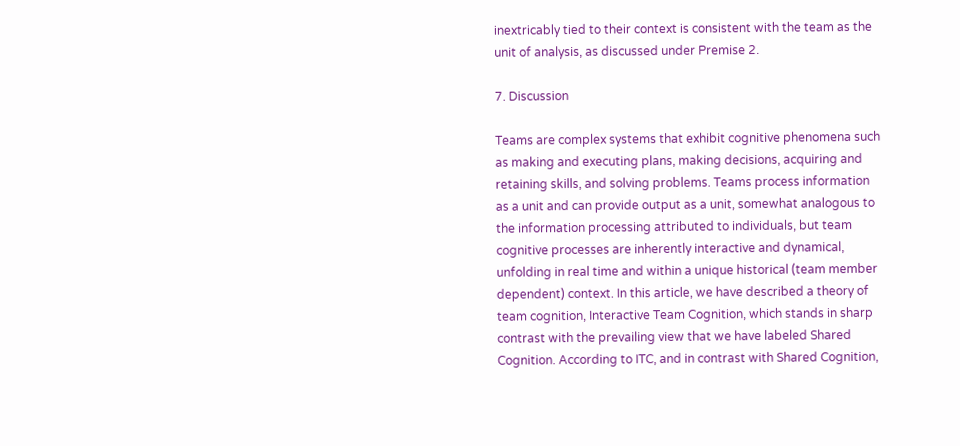inextricably tied to their context is consistent with the team as the unit of analysis, as discussed under Premise 2.

7. Discussion

Teams are complex systems that exhibit cognitive phenomena such as making and executing plans, making decisions, acquiring and retaining skills, and solving problems. Teams process information as a unit and can provide output as a unit, somewhat analogous to the information processing attributed to individuals, but team cognitive processes are inherently interactive and dynamical, unfolding in real time and within a unique historical (team member dependent) context. In this article, we have described a theory of team cognition, Interactive Team Cognition, which stands in sharp contrast with the prevailing view that we have labeled Shared Cognition. According to ITC, and in contrast with Shared Cognition,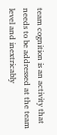team cognition is an activity that needs to be addressed at the team level and inextricably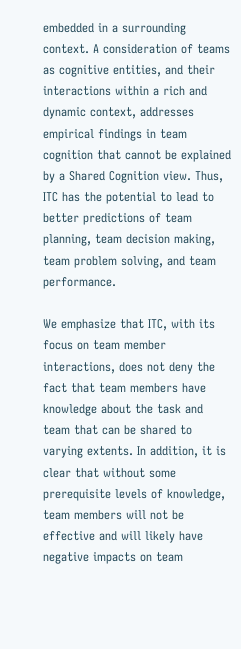embedded in a surrounding context. A consideration of teams as cognitive entities, and their interactions within a rich and dynamic context, addresses empirical findings in team cognition that cannot be explained by a Shared Cognition view. Thus, ITC has the potential to lead to better predictions of team planning, team decision making, team problem solving, and team performance.

We emphasize that ITC, with its focus on team member interactions, does not deny the fact that team members have knowledge about the task and team that can be shared to varying extents. In addition, it is clear that without some prerequisite levels of knowledge, team members will not be effective and will likely have negative impacts on team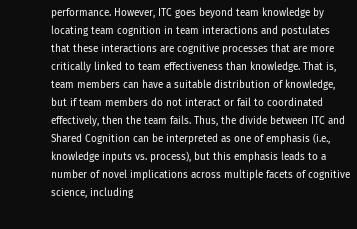performance. However, ITC goes beyond team knowledge by locating team cognition in team interactions and postulates that these interactions are cognitive processes that are more critically linked to team effectiveness than knowledge. That is, team members can have a suitable distribution of knowledge, but if team members do not interact or fail to coordinated effectively, then the team fails. Thus, the divide between ITC and Shared Cognition can be interpreted as one of emphasis (i.e., knowledge inputs vs. process), but this emphasis leads to a number of novel implications across multiple facets of cognitive science, including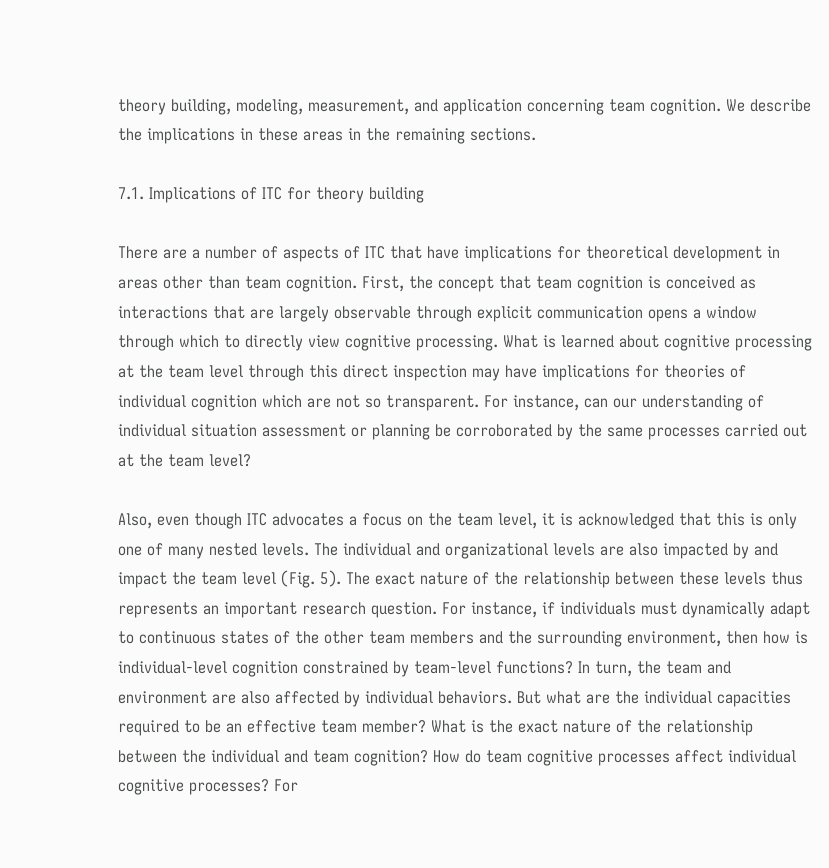theory building, modeling, measurement, and application concerning team cognition. We describe the implications in these areas in the remaining sections.

7.1. Implications of ITC for theory building

There are a number of aspects of ITC that have implications for theoretical development in areas other than team cognition. First, the concept that team cognition is conceived as interactions that are largely observable through explicit communication opens a window through which to directly view cognitive processing. What is learned about cognitive processing at the team level through this direct inspection may have implications for theories of individual cognition which are not so transparent. For instance, can our understanding of individual situation assessment or planning be corroborated by the same processes carried out at the team level?

Also, even though ITC advocates a focus on the team level, it is acknowledged that this is only one of many nested levels. The individual and organizational levels are also impacted by and impact the team level (Fig. 5). The exact nature of the relationship between these levels thus represents an important research question. For instance, if individuals must dynamically adapt to continuous states of the other team members and the surrounding environment, then how is individual-level cognition constrained by team-level functions? In turn, the team and environment are also affected by individual behaviors. But what are the individual capacities required to be an effective team member? What is the exact nature of the relationship between the individual and team cognition? How do team cognitive processes affect individual cognitive processes? For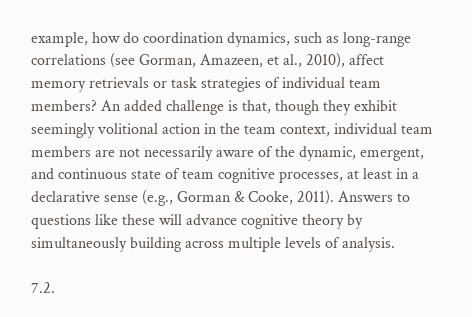example, how do coordination dynamics, such as long-range correlations (see Gorman, Amazeen, et al., 2010), affect memory retrievals or task strategies of individual team members? An added challenge is that, though they exhibit seemingly volitional action in the team context, individual team members are not necessarily aware of the dynamic, emergent, and continuous state of team cognitive processes, at least in a declarative sense (e.g., Gorman & Cooke, 2011). Answers to questions like these will advance cognitive theory by simultaneously building across multiple levels of analysis.

7.2.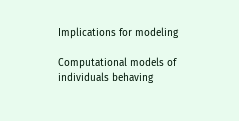Implications for modeling

Computational models of individuals behaving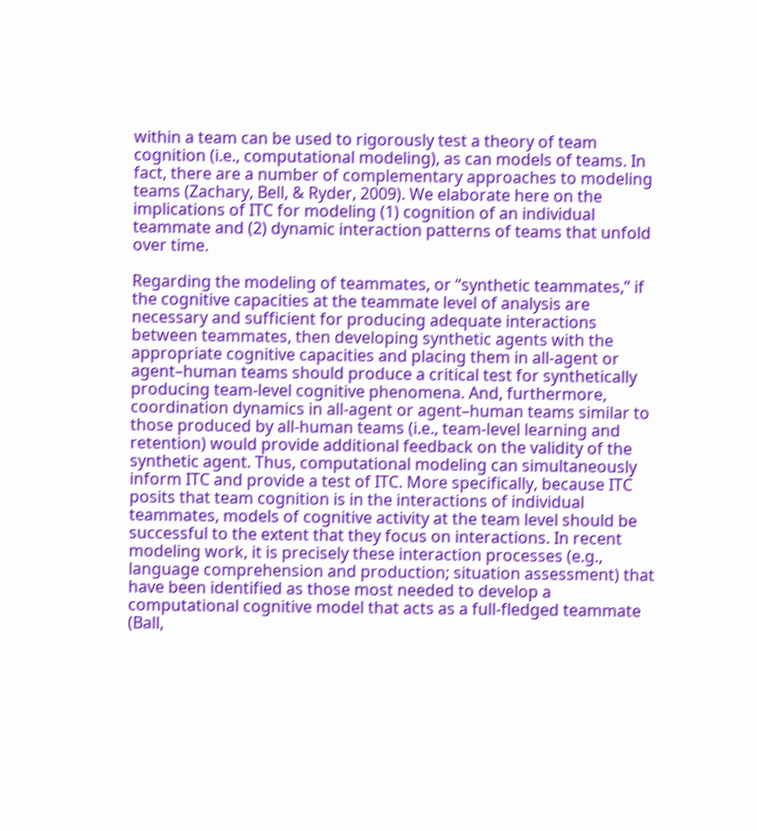within a team can be used to rigorously test a theory of team cognition (i.e., computational modeling), as can models of teams. In fact, there are a number of complementary approaches to modeling teams (Zachary, Bell, & Ryder, 2009). We elaborate here on the implications of ITC for modeling (1) cognition of an individual teammate and (2) dynamic interaction patterns of teams that unfold over time.

Regarding the modeling of teammates, or “synthetic teammates,” if the cognitive capacities at the teammate level of analysis are necessary and sufficient for producing adequate interactions between teammates, then developing synthetic agents with the appropriate cognitive capacities and placing them in all-agent or agent–human teams should produce a critical test for synthetically producing team-level cognitive phenomena. And, furthermore, coordination dynamics in all-agent or agent–human teams similar to those produced by all-human teams (i.e., team-level learning and retention) would provide additional feedback on the validity of the synthetic agent. Thus, computational modeling can simultaneously inform ITC and provide a test of ITC. More specifically, because ITC posits that team cognition is in the interactions of individual teammates, models of cognitive activity at the team level should be successful to the extent that they focus on interactions. In recent modeling work, it is precisely these interaction processes (e.g., language comprehension and production; situation assessment) that have been identified as those most needed to develop a computational cognitive model that acts as a full-fledged teammate (Ball,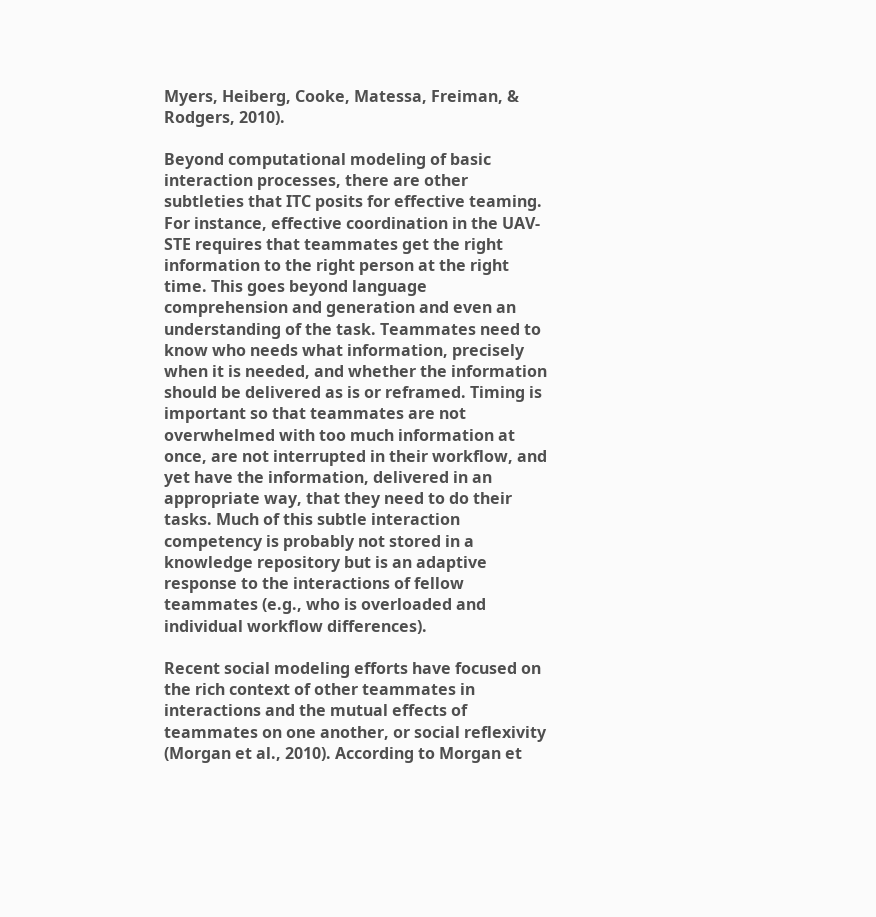Myers, Heiberg, Cooke, Matessa, Freiman, & Rodgers, 2010).

Beyond computational modeling of basic interaction processes, there are other subtleties that ITC posits for effective teaming. For instance, effective coordination in the UAV-STE requires that teammates get the right information to the right person at the right time. This goes beyond language comprehension and generation and even an understanding of the task. Teammates need to know who needs what information, precisely when it is needed, and whether the information should be delivered as is or reframed. Timing is important so that teammates are not overwhelmed with too much information at once, are not interrupted in their workflow, and yet have the information, delivered in an appropriate way, that they need to do their tasks. Much of this subtle interaction competency is probably not stored in a knowledge repository but is an adaptive response to the interactions of fellow teammates (e.g., who is overloaded and individual workflow differences).

Recent social modeling efforts have focused on the rich context of other teammates in interactions and the mutual effects of teammates on one another, or social reflexivity (Morgan et al., 2010). According to Morgan et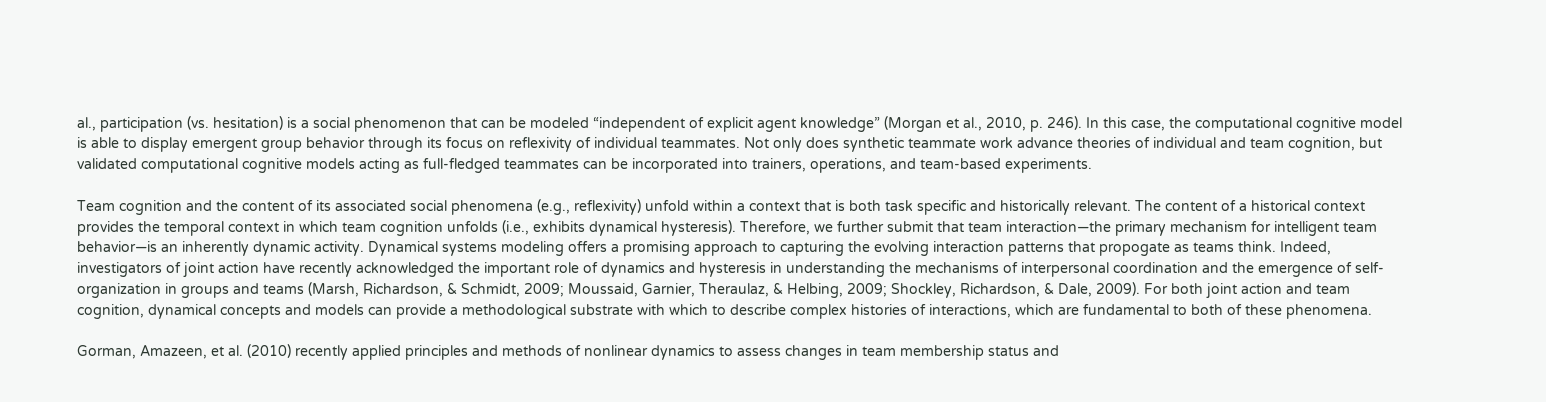al., participation (vs. hesitation) is a social phenomenon that can be modeled “independent of explicit agent knowledge” (Morgan et al., 2010, p. 246). In this case, the computational cognitive model is able to display emergent group behavior through its focus on reflexivity of individual teammates. Not only does synthetic teammate work advance theories of individual and team cognition, but validated computational cognitive models acting as full-fledged teammates can be incorporated into trainers, operations, and team-based experiments.

Team cognition and the content of its associated social phenomena (e.g., reflexivity) unfold within a context that is both task specific and historically relevant. The content of a historical context provides the temporal context in which team cognition unfolds (i.e., exhibits dynamical hysteresis). Therefore, we further submit that team interaction—the primary mechanism for intelligent team behavior—is an inherently dynamic activity. Dynamical systems modeling offers a promising approach to capturing the evolving interaction patterns that propogate as teams think. Indeed, investigators of joint action have recently acknowledged the important role of dynamics and hysteresis in understanding the mechanisms of interpersonal coordination and the emergence of self-organization in groups and teams (Marsh, Richardson, & Schmidt, 2009; Moussaid, Garnier, Theraulaz, & Helbing, 2009; Shockley, Richardson, & Dale, 2009). For both joint action and team cognition, dynamical concepts and models can provide a methodological substrate with which to describe complex histories of interactions, which are fundamental to both of these phenomena.

Gorman, Amazeen, et al. (2010) recently applied principles and methods of nonlinear dynamics to assess changes in team membership status and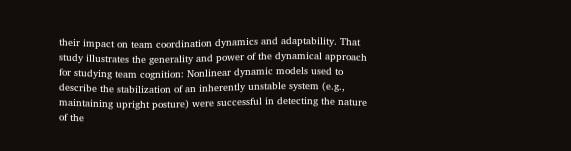their impact on team coordination dynamics and adaptability. That study illustrates the generality and power of the dynamical approach for studying team cognition: Nonlinear dynamic models used to describe the stabilization of an inherently unstable system (e.g., maintaining upright posture) were successful in detecting the nature of the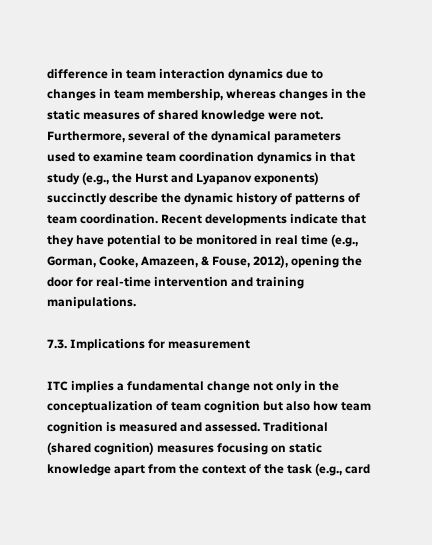difference in team interaction dynamics due to changes in team membership, whereas changes in the static measures of shared knowledge were not. Furthermore, several of the dynamical parameters used to examine team coordination dynamics in that study (e.g., the Hurst and Lyapanov exponents) succinctly describe the dynamic history of patterns of team coordination. Recent developments indicate that they have potential to be monitored in real time (e.g., Gorman, Cooke, Amazeen, & Fouse, 2012), opening the door for real-time intervention and training manipulations.

7.3. Implications for measurement

ITC implies a fundamental change not only in the conceptualization of team cognition but also how team cognition is measured and assessed. Traditional (shared cognition) measures focusing on static knowledge apart from the context of the task (e.g., card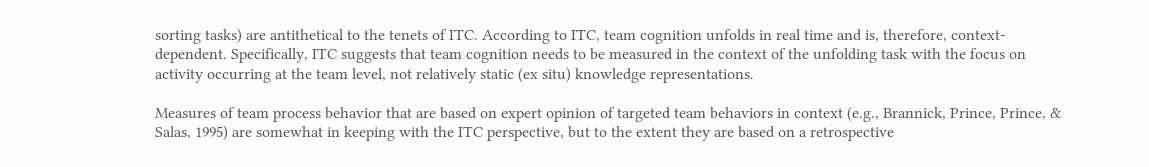sorting tasks) are antithetical to the tenets of ITC. According to ITC, team cognition unfolds in real time and is, therefore, context-dependent. Specifically, ITC suggests that team cognition needs to be measured in the context of the unfolding task with the focus on activity occurring at the team level, not relatively static (ex situ) knowledge representations.

Measures of team process behavior that are based on expert opinion of targeted team behaviors in context (e.g., Brannick, Prince, Prince, & Salas, 1995) are somewhat in keeping with the ITC perspective, but to the extent they are based on a retrospective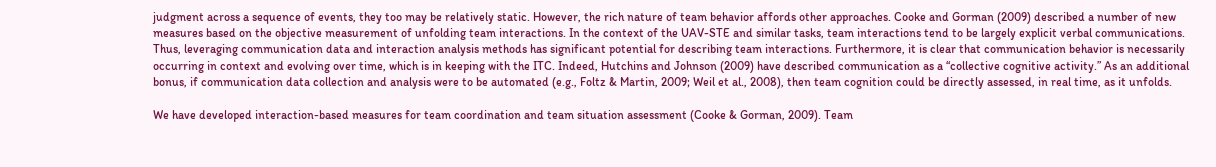judgment across a sequence of events, they too may be relatively static. However, the rich nature of team behavior affords other approaches. Cooke and Gorman (2009) described a number of new measures based on the objective measurement of unfolding team interactions. In the context of the UAV-STE and similar tasks, team interactions tend to be largely explicit verbal communications. Thus, leveraging communication data and interaction analysis methods has significant potential for describing team interactions. Furthermore, it is clear that communication behavior is necessarily occurring in context and evolving over time, which is in keeping with the ITC. Indeed, Hutchins and Johnson (2009) have described communication as a “collective cognitive activity.” As an additional bonus, if communication data collection and analysis were to be automated (e.g., Foltz & Martin, 2009; Weil et al., 2008), then team cognition could be directly assessed, in real time, as it unfolds.

We have developed interaction-based measures for team coordination and team situation assessment (Cooke & Gorman, 2009). Team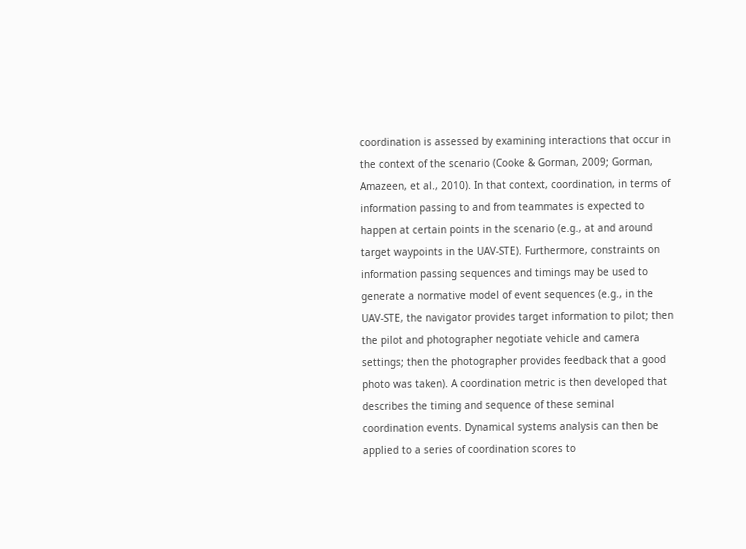coordination is assessed by examining interactions that occur in the context of the scenario (Cooke & Gorman, 2009; Gorman, Amazeen, et al., 2010). In that context, coordination, in terms of information passing to and from teammates is expected to happen at certain points in the scenario (e.g., at and around target waypoints in the UAV-STE). Furthermore, constraints on information passing sequences and timings may be used to generate a normative model of event sequences (e.g., in the UAV-STE, the navigator provides target information to pilot; then the pilot and photographer negotiate vehicle and camera settings; then the photographer provides feedback that a good photo was taken). A coordination metric is then developed that describes the timing and sequence of these seminal coordination events. Dynamical systems analysis can then be applied to a series of coordination scores to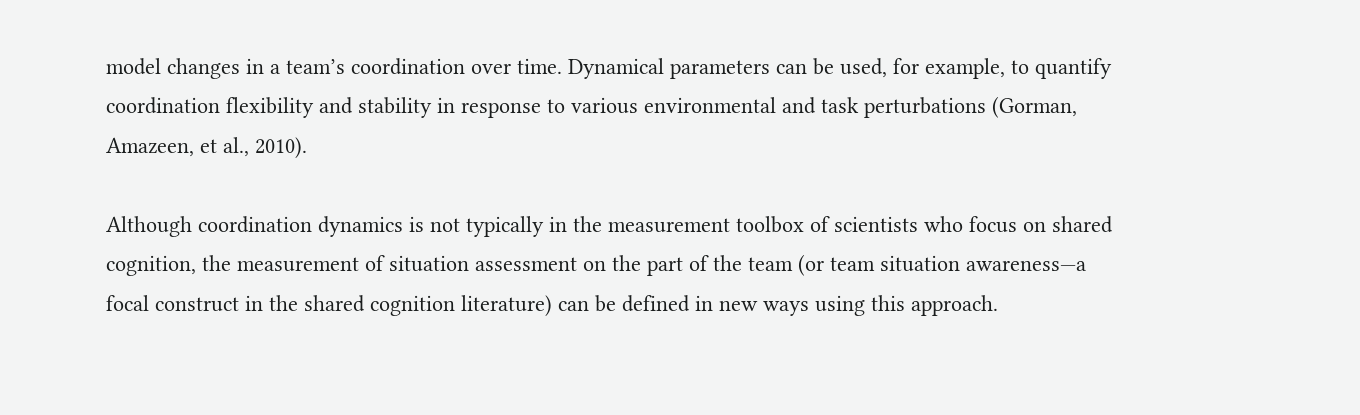model changes in a team’s coordination over time. Dynamical parameters can be used, for example, to quantify coordination flexibility and stability in response to various environmental and task perturbations (Gorman, Amazeen, et al., 2010).

Although coordination dynamics is not typically in the measurement toolbox of scientists who focus on shared cognition, the measurement of situation assessment on the part of the team (or team situation awareness—a focal construct in the shared cognition literature) can be defined in new ways using this approach.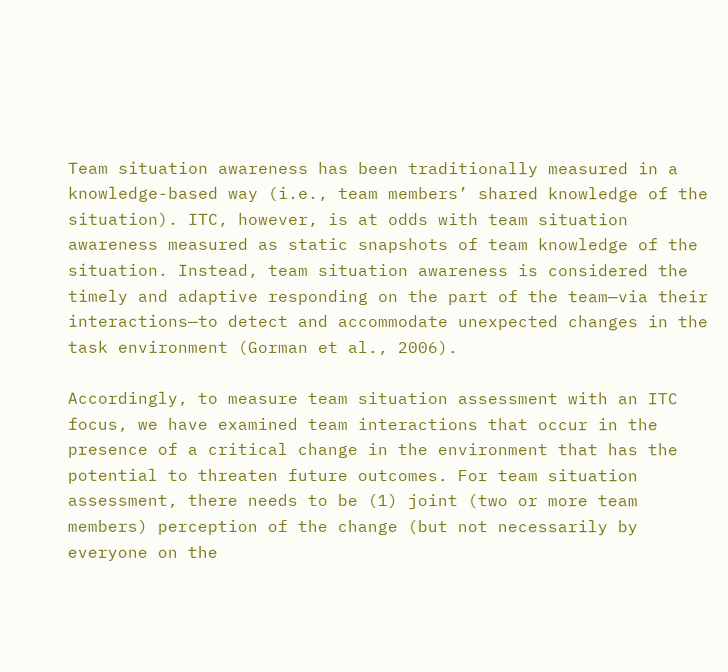Team situation awareness has been traditionally measured in a knowledge-based way (i.e., team members’ shared knowledge of the situation). ITC, however, is at odds with team situation awareness measured as static snapshots of team knowledge of the situation. Instead, team situation awareness is considered the timely and adaptive responding on the part of the team—via their interactions—to detect and accommodate unexpected changes in the task environment (Gorman et al., 2006).

Accordingly, to measure team situation assessment with an ITC focus, we have examined team interactions that occur in the presence of a critical change in the environment that has the potential to threaten future outcomes. For team situation assessment, there needs to be (1) joint (two or more team members) perception of the change (but not necessarily by everyone on the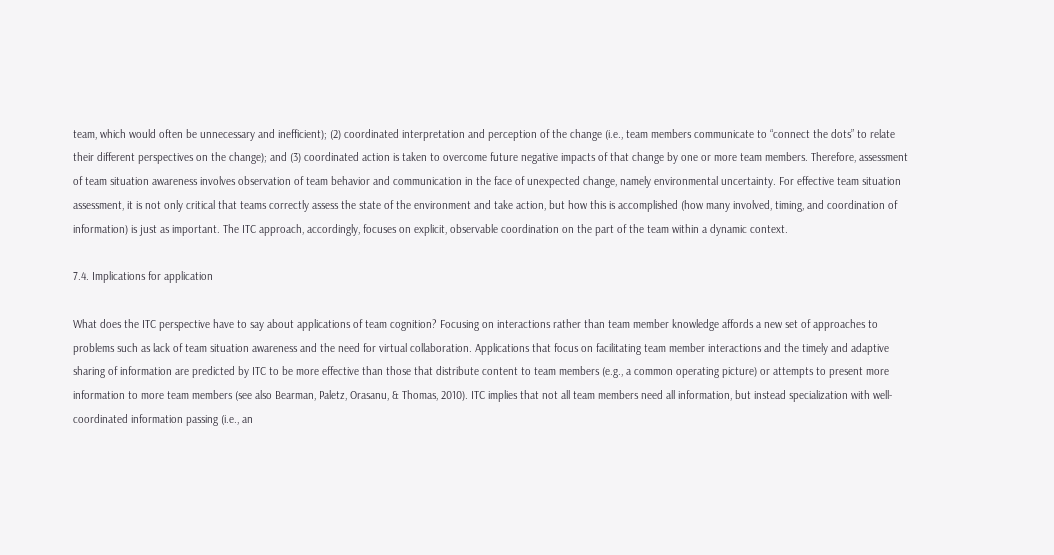team, which would often be unnecessary and inefficient); (2) coordinated interpretation and perception of the change (i.e., team members communicate to “connect the dots” to relate their different perspectives on the change); and (3) coordinated action is taken to overcome future negative impacts of that change by one or more team members. Therefore, assessment of team situation awareness involves observation of team behavior and communication in the face of unexpected change, namely environmental uncertainty. For effective team situation assessment, it is not only critical that teams correctly assess the state of the environment and take action, but how this is accomplished (how many involved, timing, and coordination of information) is just as important. The ITC approach, accordingly, focuses on explicit, observable coordination on the part of the team within a dynamic context.

7.4. Implications for application

What does the ITC perspective have to say about applications of team cognition? Focusing on interactions rather than team member knowledge affords a new set of approaches to problems such as lack of team situation awareness and the need for virtual collaboration. Applications that focus on facilitating team member interactions and the timely and adaptive sharing of information are predicted by ITC to be more effective than those that distribute content to team members (e.g., a common operating picture) or attempts to present more information to more team members (see also Bearman, Paletz, Orasanu, & Thomas, 2010). ITC implies that not all team members need all information, but instead specialization with well-coordinated information passing (i.e., an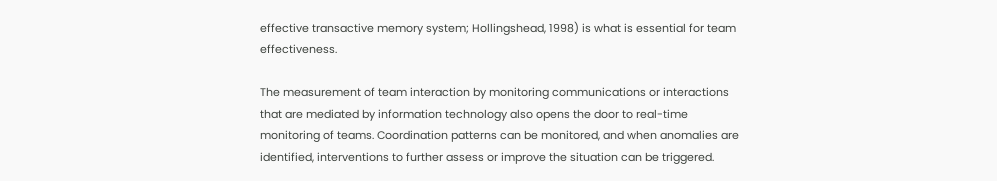effective transactive memory system; Hollingshead, 1998) is what is essential for team effectiveness.

The measurement of team interaction by monitoring communications or interactions that are mediated by information technology also opens the door to real-time monitoring of teams. Coordination patterns can be monitored, and when anomalies are identified, interventions to further assess or improve the situation can be triggered.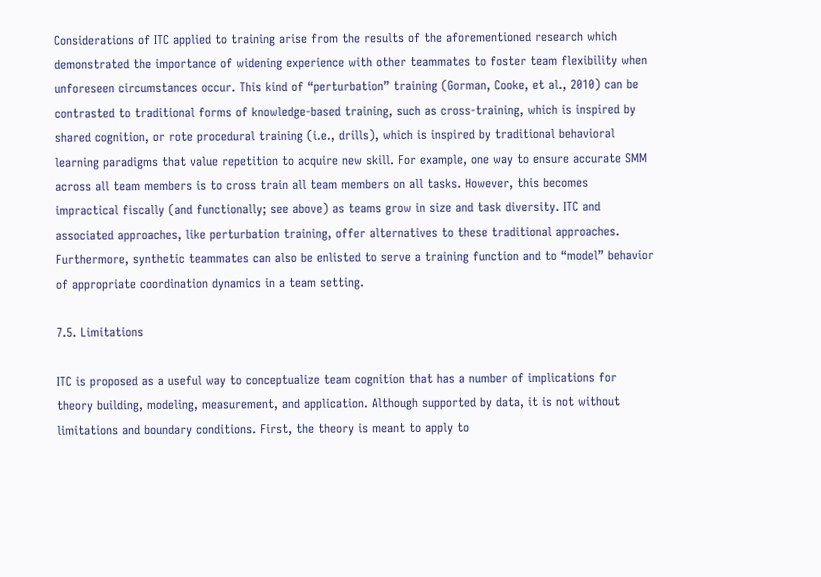Considerations of ITC applied to training arise from the results of the aforementioned research which demonstrated the importance of widening experience with other teammates to foster team flexibility when unforeseen circumstances occur. This kind of “perturbation” training (Gorman, Cooke, et al., 2010) can be contrasted to traditional forms of knowledge-based training, such as cross-training, which is inspired by shared cognition, or rote procedural training (i.e., drills), which is inspired by traditional behavioral learning paradigms that value repetition to acquire new skill. For example, one way to ensure accurate SMM across all team members is to cross train all team members on all tasks. However, this becomes impractical fiscally (and functionally; see above) as teams grow in size and task diversity. ITC and associated approaches, like perturbation training, offer alternatives to these traditional approaches. Furthermore, synthetic teammates can also be enlisted to serve a training function and to “model” behavior of appropriate coordination dynamics in a team setting.

7.5. Limitations

ITC is proposed as a useful way to conceptualize team cognition that has a number of implications for theory building, modeling, measurement, and application. Although supported by data, it is not without limitations and boundary conditions. First, the theory is meant to apply to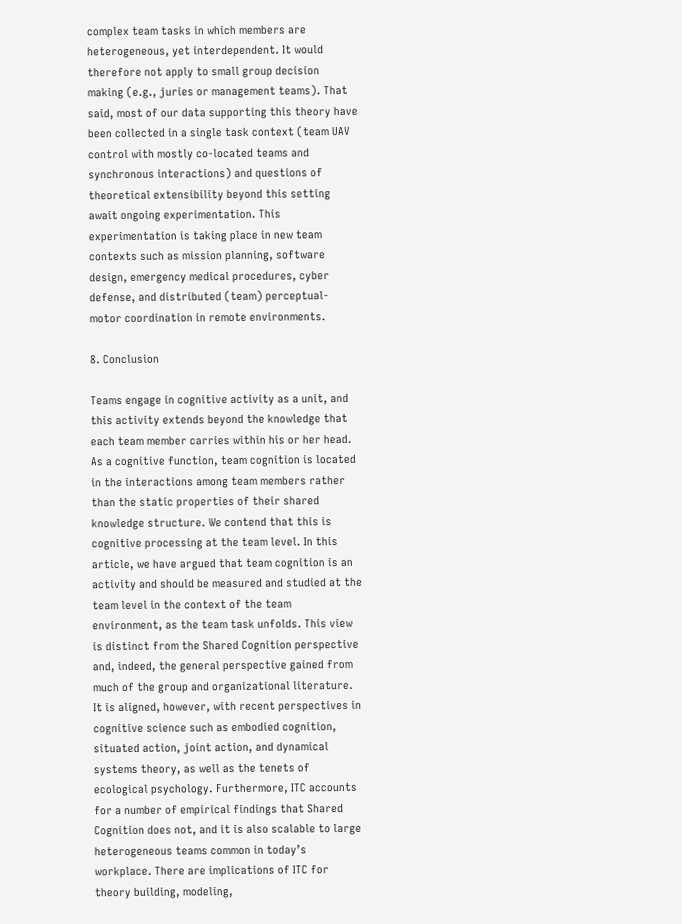complex team tasks in which members are heterogeneous, yet interdependent. It would therefore not apply to small group decision making (e.g., juries or management teams). That said, most of our data supporting this theory have been collected in a single task context (team UAV control with mostly co-located teams and synchronous interactions) and questions of theoretical extensibility beyond this setting await ongoing experimentation. This experimentation is taking place in new team contexts such as mission planning, software design, emergency medical procedures, cyber defense, and distributed (team) perceptual-motor coordination in remote environments.

8. Conclusion

Teams engage in cognitive activity as a unit, and this activity extends beyond the knowledge that each team member carries within his or her head. As a cognitive function, team cognition is located in the interactions among team members rather than the static properties of their shared knowledge structure. We contend that this is cognitive processing at the team level. In this article, we have argued that team cognition is an activity and should be measured and studied at the team level in the context of the team environment, as the team task unfolds. This view is distinct from the Shared Cognition perspective and, indeed, the general perspective gained from much of the group and organizational literature. It is aligned, however, with recent perspectives in cognitive science such as embodied cognition, situated action, joint action, and dynamical systems theory, as well as the tenets of ecological psychology. Furthermore, ITC accounts for a number of empirical findings that Shared Cognition does not, and it is also scalable to large heterogeneous teams common in today’s workplace. There are implications of ITC for theory building, modeling,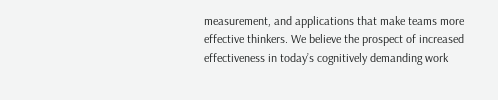measurement, and applications that make teams more effective thinkers. We believe the prospect of increased effectiveness in today’s cognitively demanding work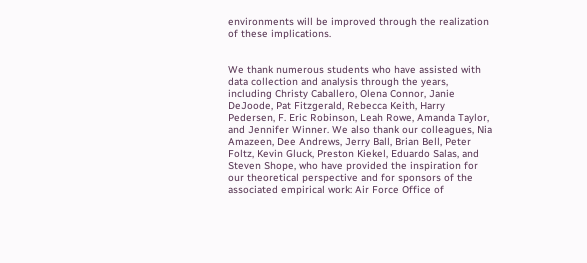environments will be improved through the realization of these implications.


We thank numerous students who have assisted with data collection and analysis through the years, including Christy Caballero, Olena Connor, Janie DeJoode, Pat Fitzgerald, Rebecca Keith, Harry Pedersen, F. Eric Robinson, Leah Rowe, Amanda Taylor, and Jennifer Winner. We also thank our colleagues, Nia Amazeen, Dee Andrews, Jerry Ball, Brian Bell, Peter Foltz, Kevin Gluck, Preston Kiekel, Eduardo Salas, and Steven Shope, who have provided the inspiration for our theoretical perspective and for sponsors of the associated empirical work: Air Force Office of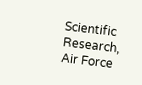Scientific Research, Air Force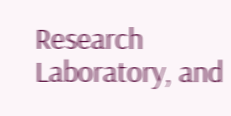Research Laboratory, and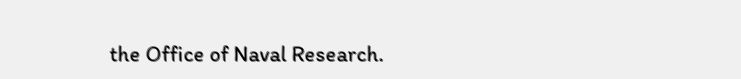the Office of Naval Research.